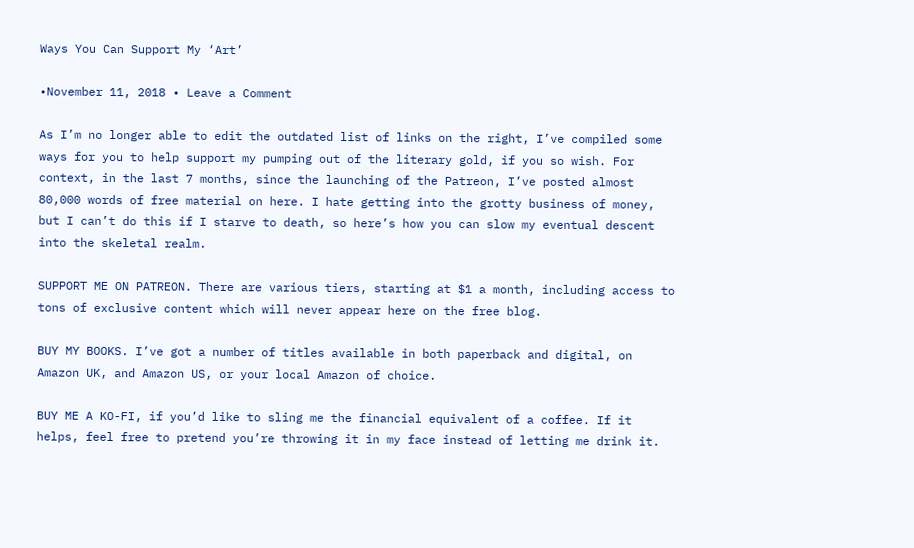Ways You Can Support My ‘Art’

•November 11, 2018 • Leave a Comment

As I’m no longer able to edit the outdated list of links on the right, I’ve compiled some ways for you to help support my pumping out of the literary gold, if you so wish. For context, in the last 7 months, since the launching of the Patreon, I’ve posted almost 80,000 words of free material on here. I hate getting into the grotty business of money, but I can’t do this if I starve to death, so here’s how you can slow my eventual descent into the skeletal realm.

SUPPORT ME ON PATREON. There are various tiers, starting at $1 a month, including access to tons of exclusive content which will never appear here on the free blog.

BUY MY BOOKS. I’ve got a number of titles available in both paperback and digital, on Amazon UK, and Amazon US, or your local Amazon of choice.

BUY ME A KO-FI, if you’d like to sling me the financial equivalent of a coffee. If it helps, feel free to pretend you’re throwing it in my face instead of letting me drink it.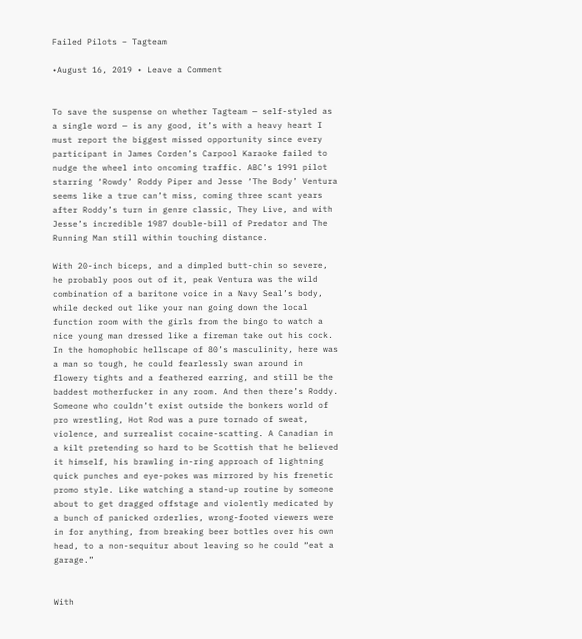Failed Pilots – Tagteam

•August 16, 2019 • Leave a Comment


To save the suspense on whether Tagteam — self-styled as a single word — is any good, it’s with a heavy heart I must report the biggest missed opportunity since every participant in James Corden’s Carpool Karaoke failed to nudge the wheel into oncoming traffic. ABC’s 1991 pilot starring ‘Rowdy’ Roddy Piper and Jesse ‘The Body’ Ventura seems like a true can’t miss, coming three scant years after Roddy’s turn in genre classic, They Live, and with Jesse’s incredible 1987 double-bill of Predator and The Running Man still within touching distance.

With 20-inch biceps, and a dimpled butt-chin so severe, he probably poos out of it, peak Ventura was the wild combination of a baritone voice in a Navy Seal’s body, while decked out like your nan going down the local function room with the girls from the bingo to watch a nice young man dressed like a fireman take out his cock. In the homophobic hellscape of 80’s masculinity, here was a man so tough, he could fearlessly swan around in flowery tights and a feathered earring, and still be the baddest motherfucker in any room. And then there’s Roddy. Someone who couldn’t exist outside the bonkers world of pro wrestling, Hot Rod was a pure tornado of sweat, violence, and surrealist cocaine-scatting. A Canadian in a kilt pretending so hard to be Scottish that he believed it himself, his brawling in-ring approach of lightning quick punches and eye-pokes was mirrored by his frenetic promo style. Like watching a stand-up routine by someone about to get dragged offstage and violently medicated by a bunch of panicked orderlies, wrong-footed viewers were in for anything, from breaking beer bottles over his own head, to a non-sequitur about leaving so he could “eat a garage.”


With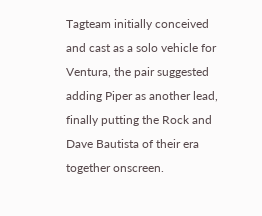Tagteam initially conceived and cast as a solo vehicle for Ventura, the pair suggested adding Piper as another lead, finally putting the Rock and Dave Bautista of their era together onscreen.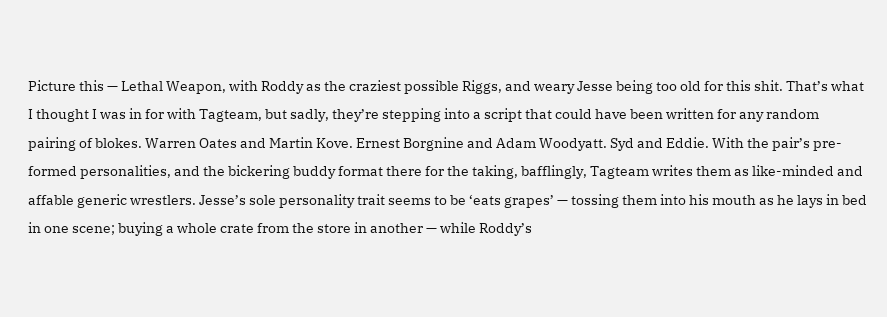Picture this — Lethal Weapon, with Roddy as the craziest possible Riggs, and weary Jesse being too old for this shit. That’s what I thought I was in for with Tagteam, but sadly, they’re stepping into a script that could have been written for any random pairing of blokes. Warren Oates and Martin Kove. Ernest Borgnine and Adam Woodyatt. Syd and Eddie. With the pair’s pre-formed personalities, and the bickering buddy format there for the taking, bafflingly, Tagteam writes them as like-minded and affable generic wrestlers. Jesse’s sole personality trait seems to be ‘eats grapes’ — tossing them into his mouth as he lays in bed in one scene; buying a whole crate from the store in another — while Roddy’s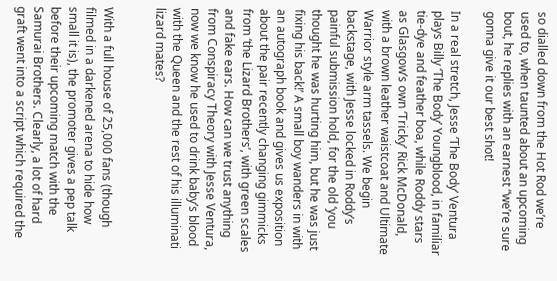so dialled down from the Hot Rod we’re used to, when taunted about an upcoming bout, he replies with an earnest “we’re sure gonna give it our best shot!

In a real stretch, Jesse ‘The Body’ Ventura plays Billy ‘The Body’ Youngblood, in familiar tie-dye and feather boa, while Roddy stars as Glasgow’s own ‘Tricky’ Rick McDonald, with a brown leather waistcoat and Ultimate Warrior style arm tassels. We begin backstage, with Jesse locked in Roddy’s painful submission hold, for the old ‘you thought he was hurting him, but he was just fixing his back!’ A small boy wanders in with an autograph book and gives us exposition about the pair recently changing gimmicks from ‘the Lizard Brothers’, with green scales and fake ears. How can we trust anything from Conspiracy Theory with Jesse Ventura, now we know he used to drink baby’s blood with the Queen and the rest of his illuminati lizard mates?


With a full house of 25,000 fans (though filmed in a darkened arena to hide how small it is), the promoter gives a pep talk before their upcoming match with the Samurai Brothers. Clearly, a lot of hard graft went into a script which required the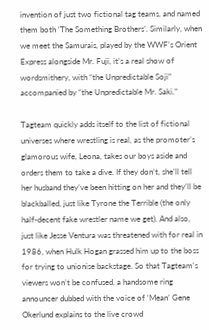invention of just two fictional tag teams, and named them both ‘The Something Brothers’. Similarly, when we meet the Samurais, played by the WWF’s Orient Express alongside Mr. Fuji, it’s a real show of wordsmithery, with “the Unpredictable Soji” accompanied by “the Unpredictable Mr. Saki.”

Tagteam quickly adds itself to the list of fictional universes where wrestling is real, as the promoter’s glamorous wife, Leona, takes our boys aside and orders them to take a dive. If they don’t, she’ll tell her husband they’ve been hitting on her and they’ll be blackballed, just like Tyrone the Terrible (the only half-decent fake wrestler name we get). And also, just like Jesse Ventura was threatened with for real in 1986, when Hulk Hogan grassed him up to the boss for trying to unionise backstage. So that Tagteam‘s viewers won’t be confused, a handsome ring announcer dubbed with the voice of ‘Mean’ Gene Okerlund explains to the live crowd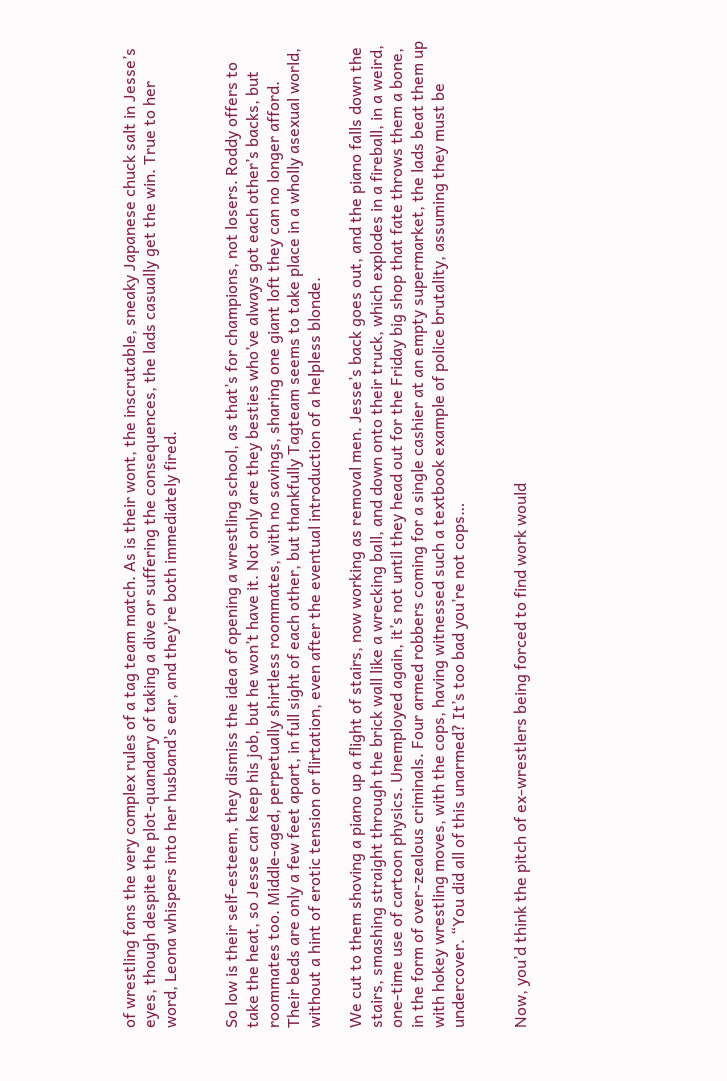of wrestling fans the very complex rules of a tag team match. As is their wont, the inscrutable, sneaky Japanese chuck salt in Jesse’s eyes, though despite the plot-quandary of taking a dive or suffering the consequences, the lads casually get the win. True to her word, Leona whispers into her husband’s ear, and they’re both immediately fired.


So low is their self-esteem, they dismiss the idea of opening a wrestling school, as that’s for champions, not losers. Roddy offers to take the heat, so Jesse can keep his job, but he won’t have it. Not only are they besties who’ve always got each other’s backs, but roommates too. Middle-aged, perpetually shirtless roommates, with no savings, sharing one giant loft they can no longer afford. Their beds are only a few feet apart, in full sight of each other, but thankfully Tagteam seems to take place in a wholly asexual world, without a hint of erotic tension or flirtation, even after the eventual introduction of a helpless blonde.

We cut to them shoving a piano up a flight of stairs, now working as removal men. Jesse’s back goes out, and the piano falls down the stairs, smashing straight through the brick wall like a wrecking ball, and down onto their truck, which explodes in a fireball, in a weird, one-time use of cartoon physics. Unemployed again, it’s not until they head out for the Friday big shop that fate throws them a bone, in the form of over-zealous criminals. Four armed robbers coming for a single cashier at an empty supermarket, the lads beat them up with hokey wrestling moves, with the cops, having witnessed such a textbook example of police brutality, assuming they must be undercover. “You did all of this unarmed? It’s too bad you’re not cops…


Now, you’d think the pitch of ex-wrestlers being forced to find work would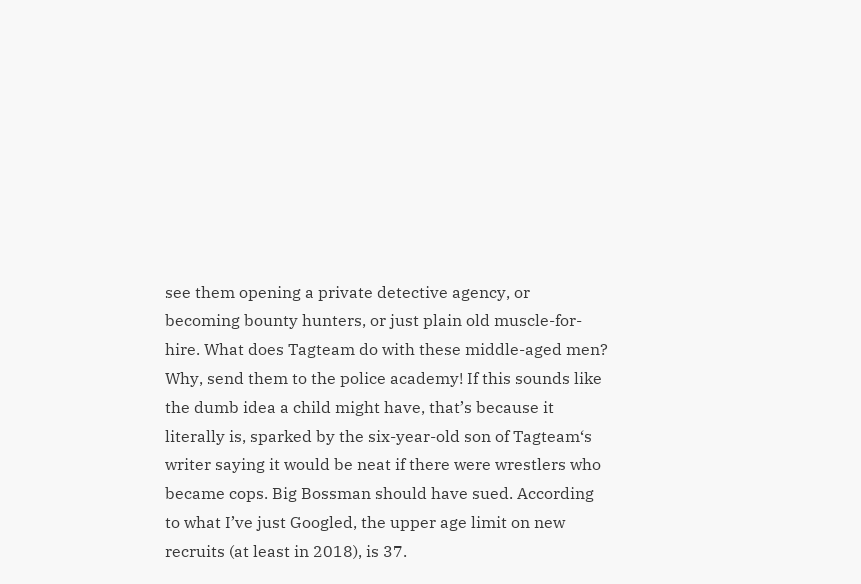see them opening a private detective agency, or becoming bounty hunters, or just plain old muscle-for-hire. What does Tagteam do with these middle-aged men? Why, send them to the police academy! If this sounds like the dumb idea a child might have, that’s because it literally is, sparked by the six-year-old son of Tagteam‘s writer saying it would be neat if there were wrestlers who became cops. Big Bossman should have sued. According to what I’ve just Googled, the upper age limit on new recruits (at least in 2018), is 37.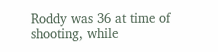Roddy was 36 at time of shooting, while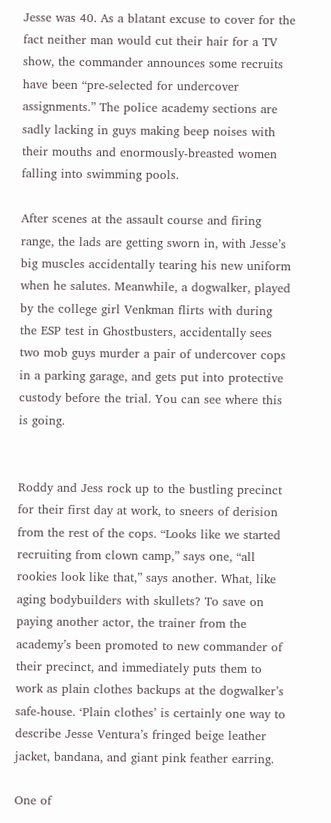Jesse was 40. As a blatant excuse to cover for the fact neither man would cut their hair for a TV show, the commander announces some recruits have been “pre-selected for undercover assignments.” The police academy sections are sadly lacking in guys making beep noises with their mouths and enormously-breasted women falling into swimming pools.

After scenes at the assault course and firing range, the lads are getting sworn in, with Jesse’s big muscles accidentally tearing his new uniform when he salutes. Meanwhile, a dogwalker, played by the college girl Venkman flirts with during the ESP test in Ghostbusters, accidentally sees two mob guys murder a pair of undercover cops in a parking garage, and gets put into protective custody before the trial. You can see where this is going.


Roddy and Jess rock up to the bustling precinct for their first day at work, to sneers of derision from the rest of the cops. “Looks like we started recruiting from clown camp,” says one, “all rookies look like that,” says another. What, like aging bodybuilders with skullets? To save on paying another actor, the trainer from the academy’s been promoted to new commander of their precinct, and immediately puts them to work as plain clothes backups at the dogwalker’s safe-house. ‘Plain clothes’ is certainly one way to describe Jesse Ventura’s fringed beige leather jacket, bandana, and giant pink feather earring.

One of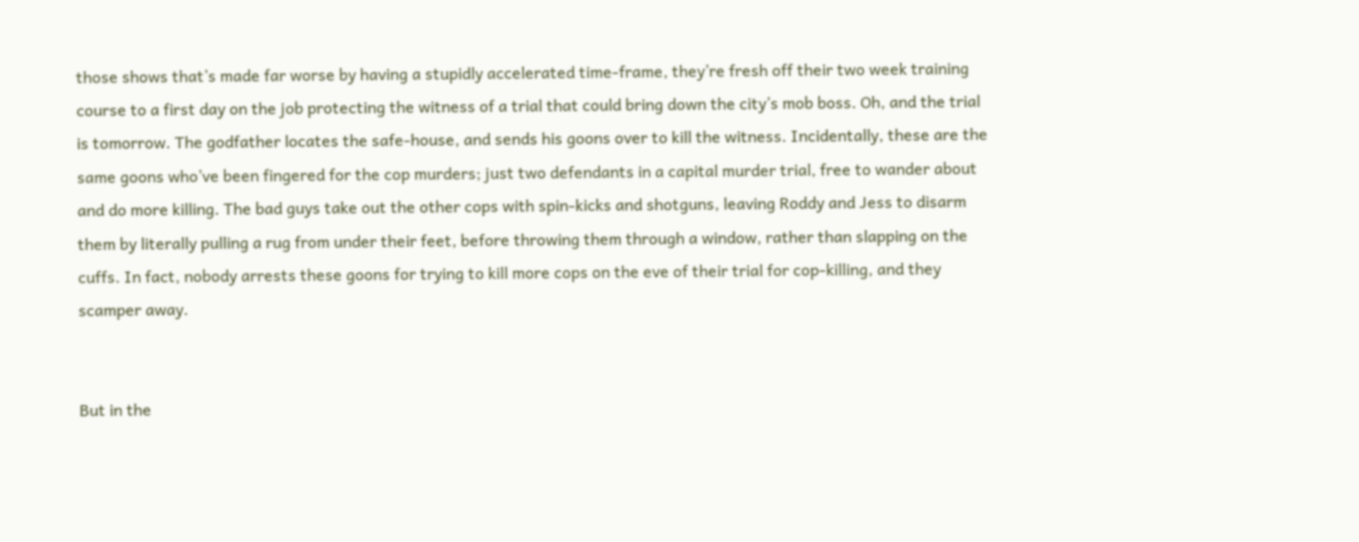those shows that’s made far worse by having a stupidly accelerated time-frame, they’re fresh off their two week training course to a first day on the job protecting the witness of a trial that could bring down the city’s mob boss. Oh, and the trial is tomorrow. The godfather locates the safe-house, and sends his goons over to kill the witness. Incidentally, these are the same goons who’ve been fingered for the cop murders; just two defendants in a capital murder trial, free to wander about and do more killing. The bad guys take out the other cops with spin-kicks and shotguns, leaving Roddy and Jess to disarm them by literally pulling a rug from under their feet, before throwing them through a window, rather than slapping on the cuffs. In fact, nobody arrests these goons for trying to kill more cops on the eve of their trial for cop-killing, and they scamper away.


But in the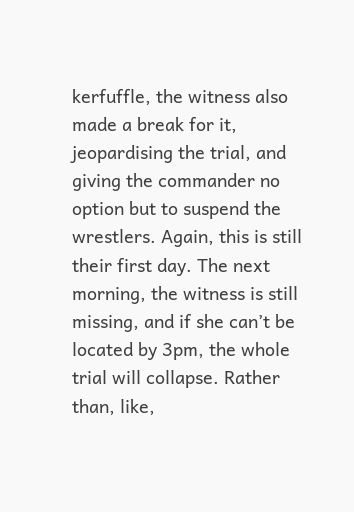kerfuffle, the witness also made a break for it, jeopardising the trial, and giving the commander no option but to suspend the wrestlers. Again, this is still their first day. The next morning, the witness is still missing, and if she can’t be located by 3pm, the whole trial will collapse. Rather than, like,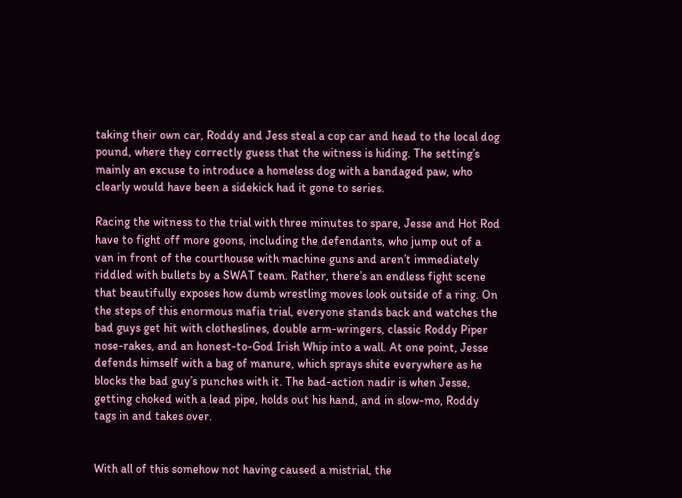taking their own car, Roddy and Jess steal a cop car and head to the local dog pound, where they correctly guess that the witness is hiding. The setting’s mainly an excuse to introduce a homeless dog with a bandaged paw, who clearly would have been a sidekick had it gone to series.

Racing the witness to the trial with three minutes to spare, Jesse and Hot Rod have to fight off more goons, including the defendants, who jump out of a van in front of the courthouse with machine guns and aren’t immediately riddled with bullets by a SWAT team. Rather, there’s an endless fight scene that beautifully exposes how dumb wrestling moves look outside of a ring. On the steps of this enormous mafia trial, everyone stands back and watches the bad guys get hit with clotheslines, double arm-wringers, classic Roddy Piper nose-rakes, and an honest-to-God Irish Whip into a wall. At one point, Jesse defends himself with a bag of manure, which sprays shite everywhere as he blocks the bad guy’s punches with it. The bad-action nadir is when Jesse, getting choked with a lead pipe, holds out his hand, and in slow-mo, Roddy tags in and takes over.


With all of this somehow not having caused a mistrial, the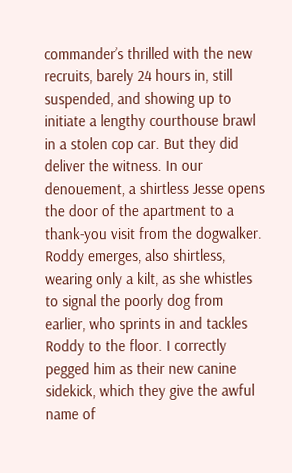commander’s thrilled with the new recruits, barely 24 hours in, still suspended, and showing up to initiate a lengthy courthouse brawl in a stolen cop car. But they did deliver the witness. In our denouement, a shirtless Jesse opens the door of the apartment to a thank-you visit from the dogwalker. Roddy emerges, also shirtless, wearing only a kilt, as she whistles to signal the poorly dog from earlier, who sprints in and tackles Roddy to the floor. I correctly pegged him as their new canine sidekick, which they give the awful name of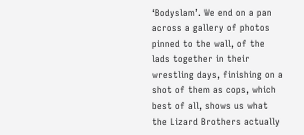‘Bodyslam’. We end on a pan across a gallery of photos pinned to the wall, of the lads together in their wrestling days, finishing on a shot of them as cops, which best of all, shows us what the Lizard Brothers actually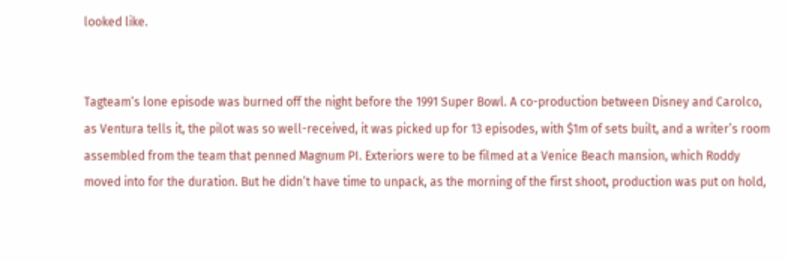looked like.


Tagteam‘s lone episode was burned off the night before the 1991 Super Bowl. A co-production between Disney and Carolco, as Ventura tells it, the pilot was so well-received, it was picked up for 13 episodes, with $1m of sets built, and a writer’s room assembled from the team that penned Magnum PI. Exteriors were to be filmed at a Venice Beach mansion, which Roddy moved into for the duration. But he didn’t have time to unpack, as the morning of the first shoot, production was put on hold,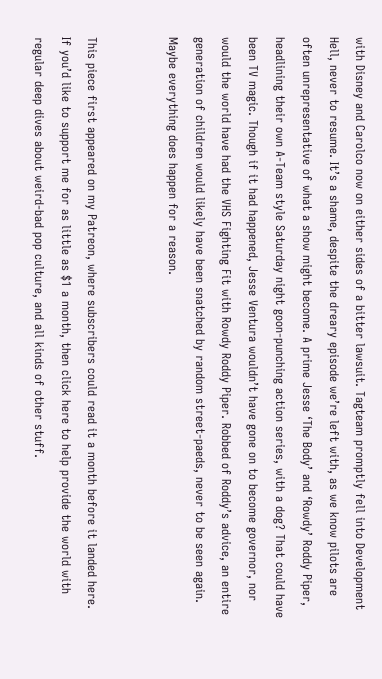with Disney and Carolco now on either sides of a bitter lawsuit. Tagteam promptly fell into Development Hell, never to resume. It’s a shame, despite the dreary episode we’re left with, as we know pilots are often unrepresentative of what a show might become. A prime Jesse ‘The Body’ and ‘Rowdy’ Roddy Piper, headlining their own A-Team style Saturday night goon-punching action series, with a dog? That could have been TV magic. Though if it had happened, Jesse Ventura wouldn’t have gone on to become governor, nor would the world have had the VHS Fighting Fit with Rowdy Roddy Piper. Robbed of Roddy’s advice, an entire generation of children would likely have been snatched by random street-paeds, never to be seen again. Maybe everything does happen for a reason.


This piece first appeared on my Patreon, where subscribers could read it a month before it landed here. If you’d like to support me for as little as $1 a month, then click here to help provide the world with regular deep dives about weird-bad pop culture, and all kinds of other stuff.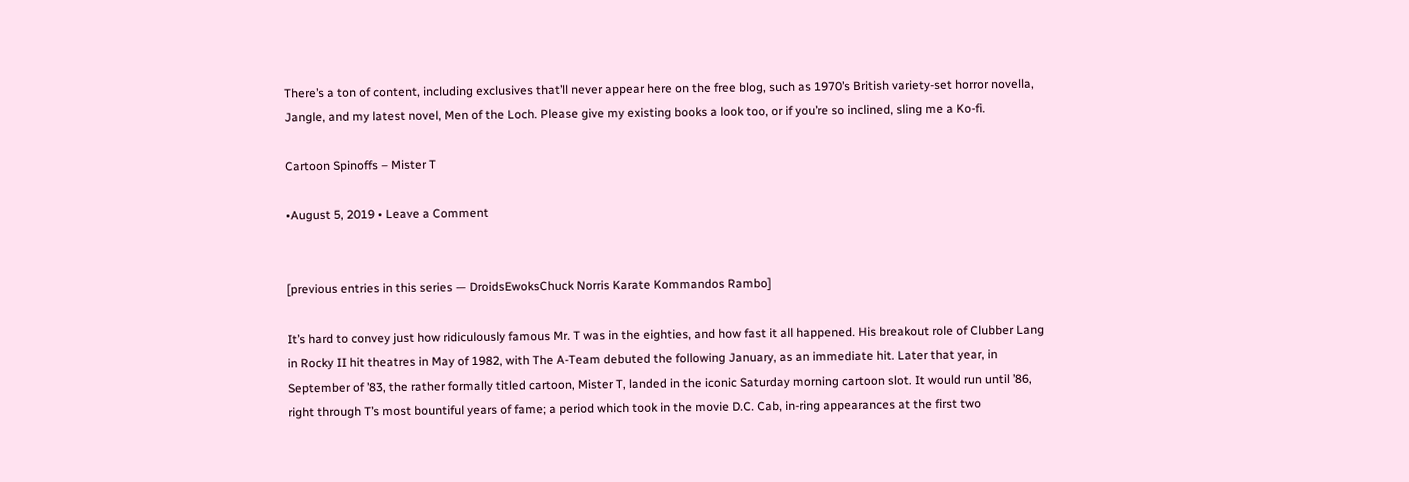There’s a ton of content, including exclusives that’ll never appear here on the free blog, such as 1970’s British variety-set horror novella, Jangle, and my latest novel, Men of the Loch. Please give my existing books a look too, or if you’re so inclined, sling me a Ko-fi.

Cartoon Spinoffs – Mister T

•August 5, 2019 • Leave a Comment


[previous entries in this series — DroidsEwoksChuck Norris Karate Kommandos Rambo]

It’s hard to convey just how ridiculously famous Mr. T was in the eighties, and how fast it all happened. His breakout role of Clubber Lang in Rocky II hit theatres in May of 1982, with The A-Team debuted the following January, as an immediate hit. Later that year, in September of ’83, the rather formally titled cartoon, Mister T, landed in the iconic Saturday morning cartoon slot. It would run until ’86, right through T’s most bountiful years of fame; a period which took in the movie D.C. Cab, in-ring appearances at the first two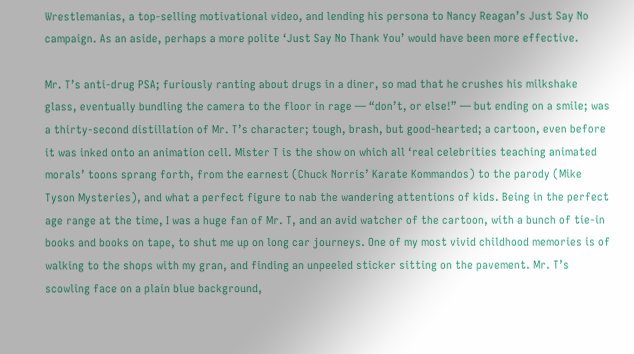Wrestlemanias, a top-selling motivational video, and lending his persona to Nancy Reagan’s Just Say No campaign. As an aside, perhaps a more polite ‘Just Say No Thank You’ would have been more effective.

Mr. T’s anti-drug PSA; furiously ranting about drugs in a diner, so mad that he crushes his milkshake glass, eventually bundling the camera to the floor in rage — “don’t, or else!” — but ending on a smile; was a thirty-second distillation of Mr. T’s character; tough, brash, but good-hearted; a cartoon, even before it was inked onto an animation cell. Mister T is the show on which all ‘real celebrities teaching animated morals’ toons sprang forth, from the earnest (Chuck Norris’ Karate Kommandos) to the parody (Mike Tyson Mysteries), and what a perfect figure to nab the wandering attentions of kids. Being in the perfect age range at the time, I was a huge fan of Mr. T, and an avid watcher of the cartoon, with a bunch of tie-in books and books on tape, to shut me up on long car journeys. One of my most vivid childhood memories is of walking to the shops with my gran, and finding an unpeeled sticker sitting on the pavement. Mr. T’s scowling face on a plain blue background,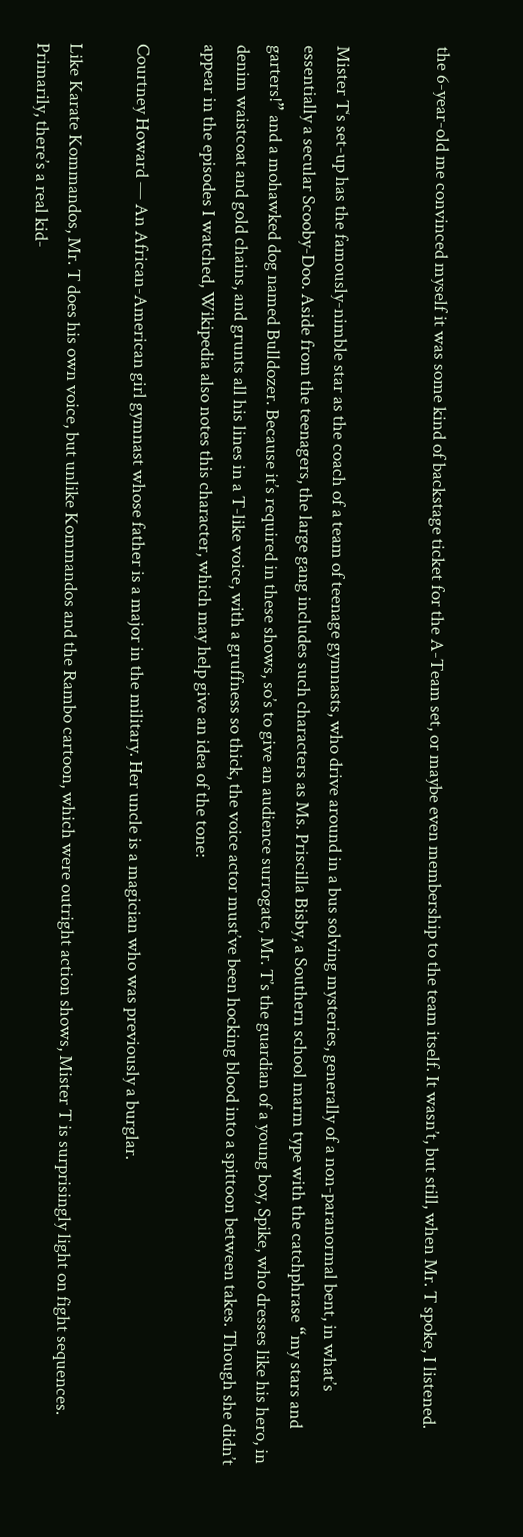the 6-year-old me convinced myself it was some kind of backstage ticket for the A-Team set, or maybe even membership to the team itself. It wasn’t, but still, when Mr. T spoke, I listened.


Mister T‘s set-up has the famously-nimble star as the coach of a team of teenage gymnasts, who drive around in a bus solving mysteries, generally of a non-paranormal bent, in what’s essentially a secular Scooby-Doo. Aside from the teenagers, the large gang includes such characters as Ms. Priscilla Bisby, a Southern school marm type with the catchphrase “my stars and garters!” and a mohawked dog named Bulldozer. Because it’s required in these shows, so’s to give an audience surrogate, Mr. T’s the guardian of a young boy, Spike, who dresses like his hero, in denim waistcoat and gold chains, and grunts all his lines in a T-like voice, with a gruffness so thick, the voice actor must’ve been hocking blood into a spittoon between takes. Though she didn’t appear in the episodes I watched, Wikipedia also notes this character, which may help give an idea of the tone:

Courtney Howard — An African-American girl gymnast whose father is a major in the military. Her uncle is a magician who was previously a burglar.

Like Karate Kommandos, Mr. T does his own voice, but unlike Kommandos and the Rambo cartoon, which were outright action shows, Mister T is surprisingly light on fight sequences. Primarily, there’s a real kid-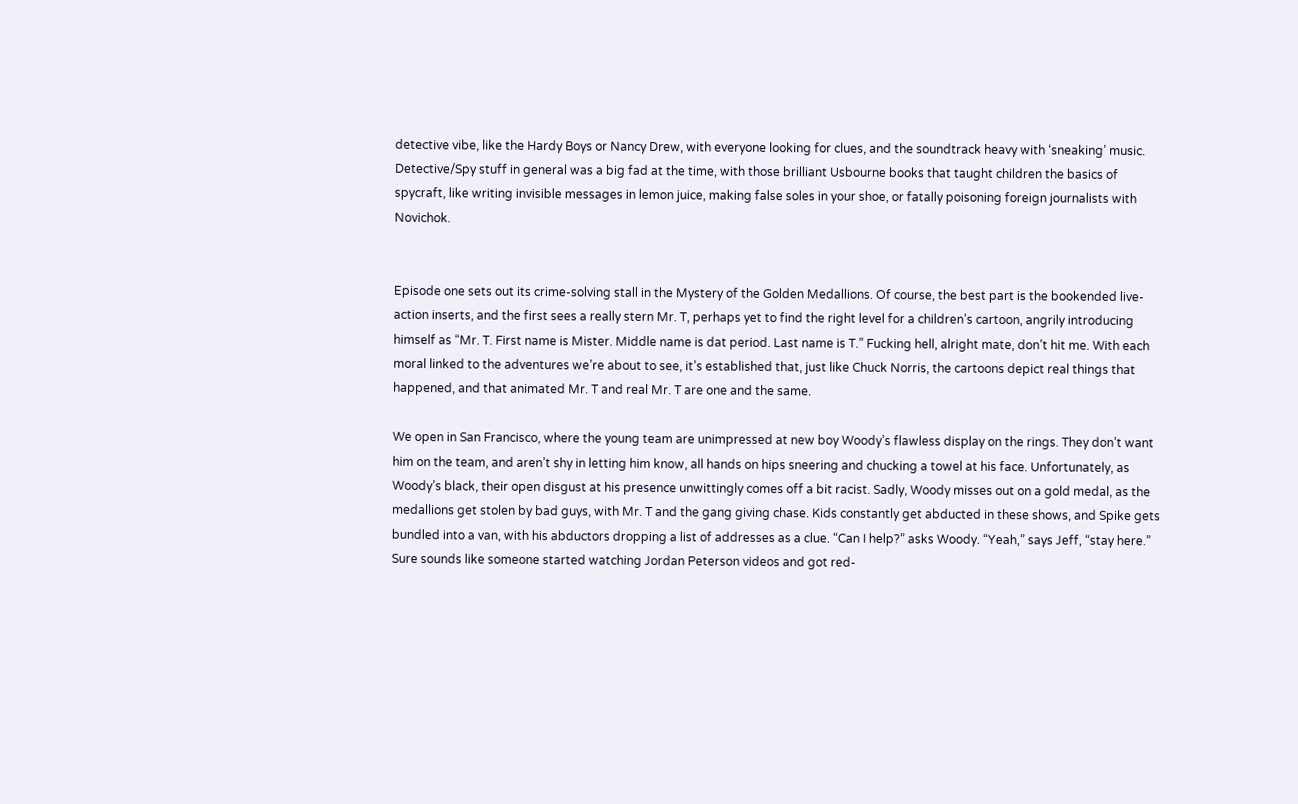detective vibe, like the Hardy Boys or Nancy Drew, with everyone looking for clues, and the soundtrack heavy with ‘sneaking’ music. Detective/Spy stuff in general was a big fad at the time, with those brilliant Usbourne books that taught children the basics of spycraft, like writing invisible messages in lemon juice, making false soles in your shoe, or fatally poisoning foreign journalists with Novichok.


Episode one sets out its crime-solving stall in the Mystery of the Golden Medallions. Of course, the best part is the bookended live-action inserts, and the first sees a really stern Mr. T, perhaps yet to find the right level for a children’s cartoon, angrily introducing himself as “Mr. T. First name is Mister. Middle name is dat period. Last name is T.” Fucking hell, alright mate, don’t hit me. With each moral linked to the adventures we’re about to see, it’s established that, just like Chuck Norris, the cartoons depict real things that happened, and that animated Mr. T and real Mr. T are one and the same.

We open in San Francisco, where the young team are unimpressed at new boy Woody’s flawless display on the rings. They don’t want him on the team, and aren’t shy in letting him know, all hands on hips sneering and chucking a towel at his face. Unfortunately, as Woody’s black, their open disgust at his presence unwittingly comes off a bit racist. Sadly, Woody misses out on a gold medal, as the medallions get stolen by bad guys, with Mr. T and the gang giving chase. Kids constantly get abducted in these shows, and Spike gets bundled into a van, with his abductors dropping a list of addresses as a clue. “Can I help?” asks Woody. “Yeah,” says Jeff, “stay here.” Sure sounds like someone started watching Jordan Peterson videos and got red-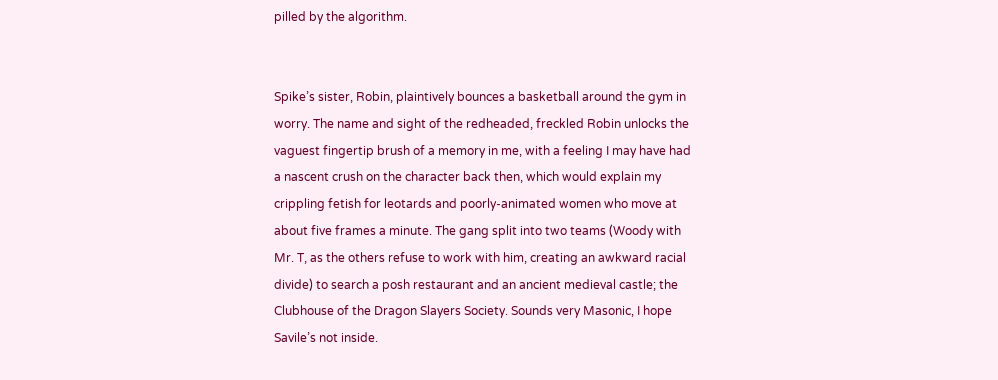pilled by the algorithm.


Spike’s sister, Robin, plaintively bounces a basketball around the gym in worry. The name and sight of the redheaded, freckled Robin unlocks the vaguest fingertip brush of a memory in me, with a feeling I may have had a nascent crush on the character back then, which would explain my crippling fetish for leotards and poorly-animated women who move at about five frames a minute. The gang split into two teams (Woody with Mr. T, as the others refuse to work with him, creating an awkward racial divide) to search a posh restaurant and an ancient medieval castle; the Clubhouse of the Dragon Slayers Society. Sounds very Masonic, I hope Savile’s not inside.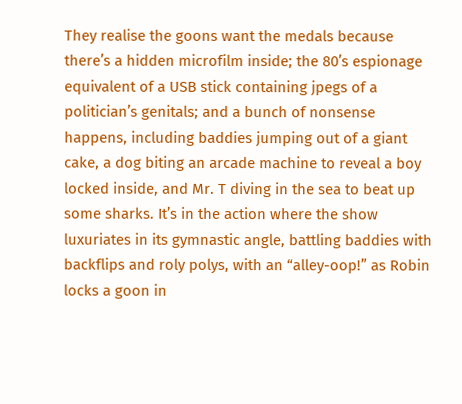They realise the goons want the medals because there’s a hidden microfilm inside; the 80’s espionage equivalent of a USB stick containing jpegs of a politician’s genitals; and a bunch of nonsense happens, including baddies jumping out of a giant cake, a dog biting an arcade machine to reveal a boy locked inside, and Mr. T diving in the sea to beat up some sharks. It’s in the action where the show luxuriates in its gymnastic angle, battling baddies with backflips and roly polys, with an “alley-oop!” as Robin locks a goon in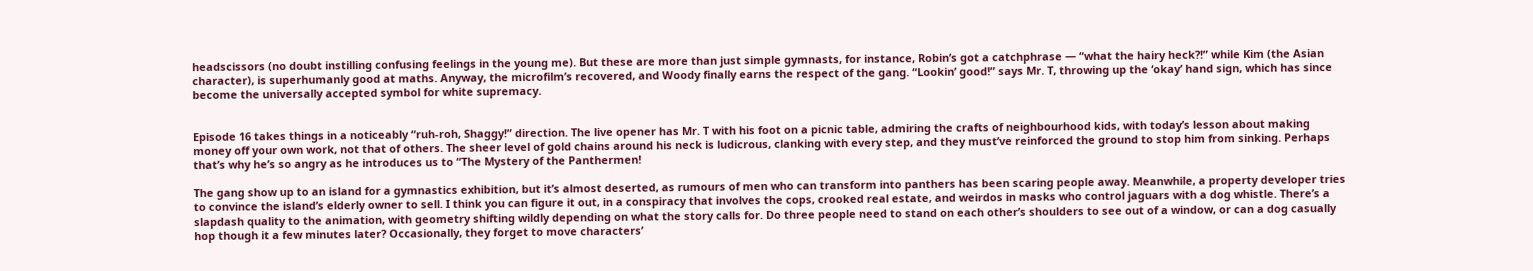headscissors (no doubt instilling confusing feelings in the young me). But these are more than just simple gymnasts, for instance, Robin’s got a catchphrase — “what the hairy heck?!” while Kim (the Asian character), is superhumanly good at maths. Anyway, the microfilm’s recovered, and Woody finally earns the respect of the gang. “Lookin’ good!” says Mr. T, throwing up the ‘okay’ hand sign, which has since become the universally accepted symbol for white supremacy.


Episode 16 takes things in a noticeably “ruh-roh, Shaggy!” direction. The live opener has Mr. T with his foot on a picnic table, admiring the crafts of neighbourhood kids, with today’s lesson about making money off your own work, not that of others. The sheer level of gold chains around his neck is ludicrous, clanking with every step, and they must’ve reinforced the ground to stop him from sinking. Perhaps that’s why he’s so angry as he introduces us to “The Mystery of the Panthermen!

The gang show up to an island for a gymnastics exhibition, but it’s almost deserted, as rumours of men who can transform into panthers has been scaring people away. Meanwhile, a property developer tries to convince the island’s elderly owner to sell. I think you can figure it out, in a conspiracy that involves the cops, crooked real estate, and weirdos in masks who control jaguars with a dog whistle. There’s a slapdash quality to the animation, with geometry shifting wildly depending on what the story calls for. Do three people need to stand on each other’s shoulders to see out of a window, or can a dog casually hop though it a few minutes later? Occasionally, they forget to move characters’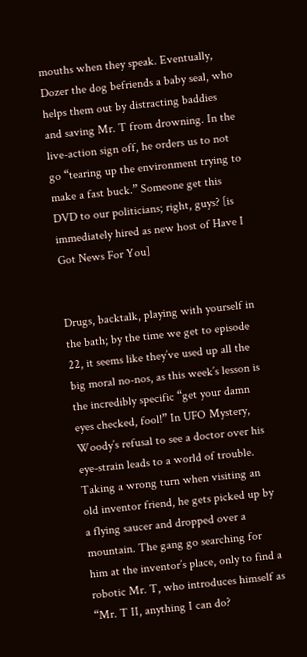mouths when they speak. Eventually, Dozer the dog befriends a baby seal, who helps them out by distracting baddies and saving Mr. T from drowning. In the live-action sign off, he orders us to not go “tearing up the environment trying to make a fast buck.” Someone get this DVD to our politicians; right, guys? [is immediately hired as new host of Have I Got News For You]


Drugs, backtalk, playing with yourself in the bath; by the time we get to episode 22, it seems like they’ve used up all the big moral no-nos, as this week’s lesson is the incredibly specific “get your damn eyes checked, fool!” In UFO Mystery, Woody’s refusal to see a doctor over his eye-strain leads to a world of trouble. Taking a wrong turn when visiting an old inventor friend, he gets picked up by a flying saucer and dropped over a mountain. The gang go searching for him at the inventor’s place, only to find a robotic Mr. T, who introduces himself as “Mr. T II, anything I can do?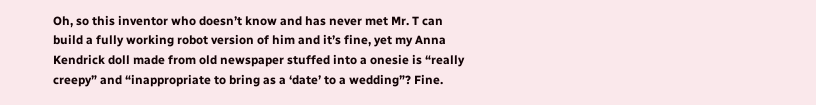Oh, so this inventor who doesn’t know and has never met Mr. T can build a fully working robot version of him and it’s fine, yet my Anna Kendrick doll made from old newspaper stuffed into a onesie is “really creepy” and “inappropriate to bring as a ‘date’ to a wedding”? Fine.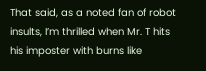That said, as a noted fan of robot insults, I’m thrilled when Mr. T hits his imposter with burns like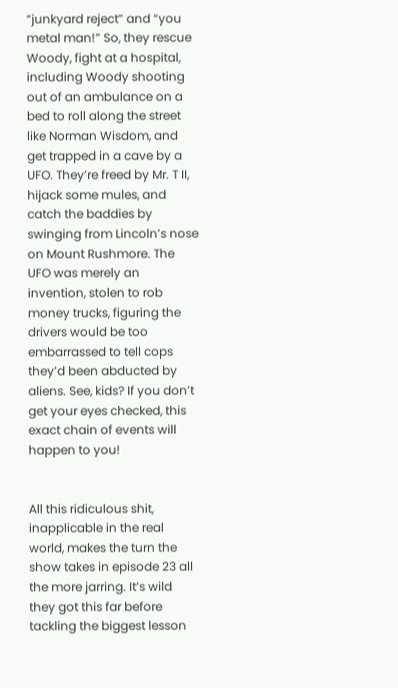“junkyard reject” and “you metal man!” So, they rescue Woody, fight at a hospital, including Woody shooting out of an ambulance on a bed to roll along the street like Norman Wisdom, and get trapped in a cave by a UFO. They’re freed by Mr. T II, hijack some mules, and catch the baddies by swinging from Lincoln’s nose on Mount Rushmore. The UFO was merely an invention, stolen to rob money trucks, figuring the drivers would be too embarrassed to tell cops they’d been abducted by aliens. See, kids? If you don’t get your eyes checked, this exact chain of events will happen to you!


All this ridiculous shit, inapplicable in the real world, makes the turn the show takes in episode 23 all the more jarring. It’s wild they got this far before tackling the biggest lesson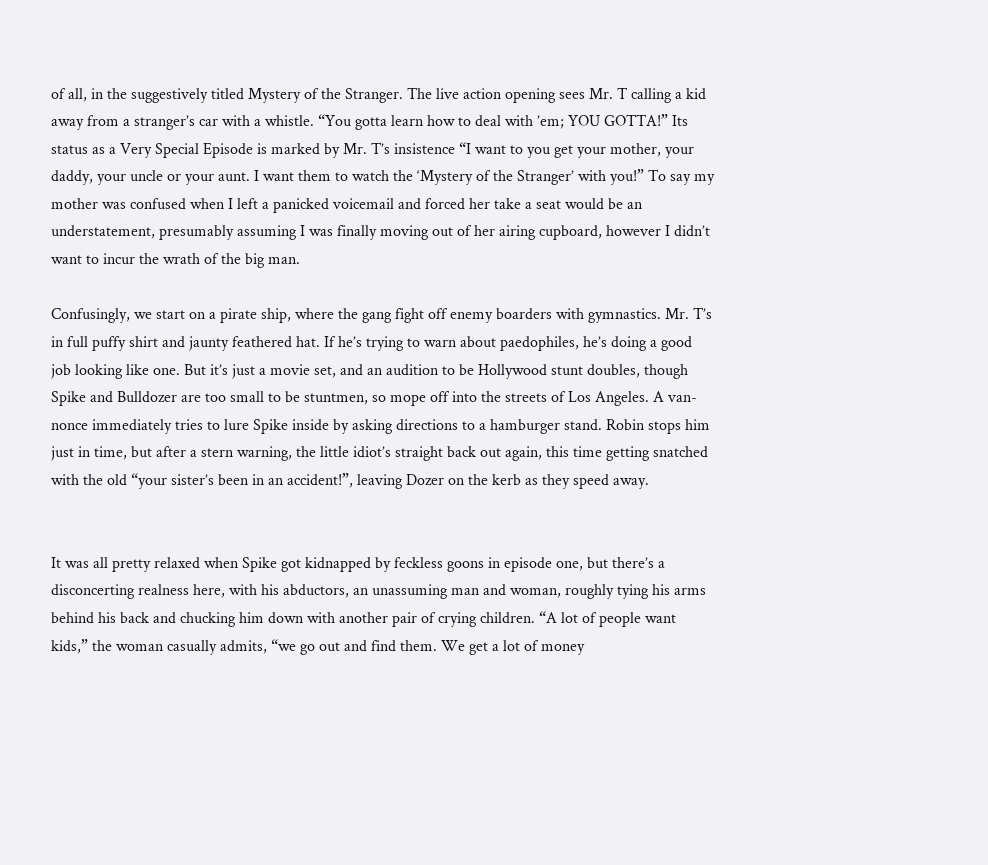of all, in the suggestively titled Mystery of the Stranger. The live action opening sees Mr. T calling a kid away from a stranger’s car with a whistle. “You gotta learn how to deal with ’em; YOU GOTTA!” Its status as a Very Special Episode is marked by Mr. T’s insistence “I want to you get your mother, your daddy, your uncle or your aunt. I want them to watch the ‘Mystery of the Stranger’ with you!” To say my mother was confused when I left a panicked voicemail and forced her take a seat would be an understatement, presumably assuming I was finally moving out of her airing cupboard, however I didn’t want to incur the wrath of the big man.

Confusingly, we start on a pirate ship, where the gang fight off enemy boarders with gymnastics. Mr. T’s in full puffy shirt and jaunty feathered hat. If he’s trying to warn about paedophiles, he’s doing a good job looking like one. But it’s just a movie set, and an audition to be Hollywood stunt doubles, though Spike and Bulldozer are too small to be stuntmen, so mope off into the streets of Los Angeles. A van-nonce immediately tries to lure Spike inside by asking directions to a hamburger stand. Robin stops him just in time, but after a stern warning, the little idiot’s straight back out again, this time getting snatched with the old “your sister’s been in an accident!”, leaving Dozer on the kerb as they speed away.


It was all pretty relaxed when Spike got kidnapped by feckless goons in episode one, but there’s a disconcerting realness here, with his abductors, an unassuming man and woman, roughly tying his arms behind his back and chucking him down with another pair of crying children. “A lot of people want kids,” the woman casually admits, “we go out and find them. We get a lot of money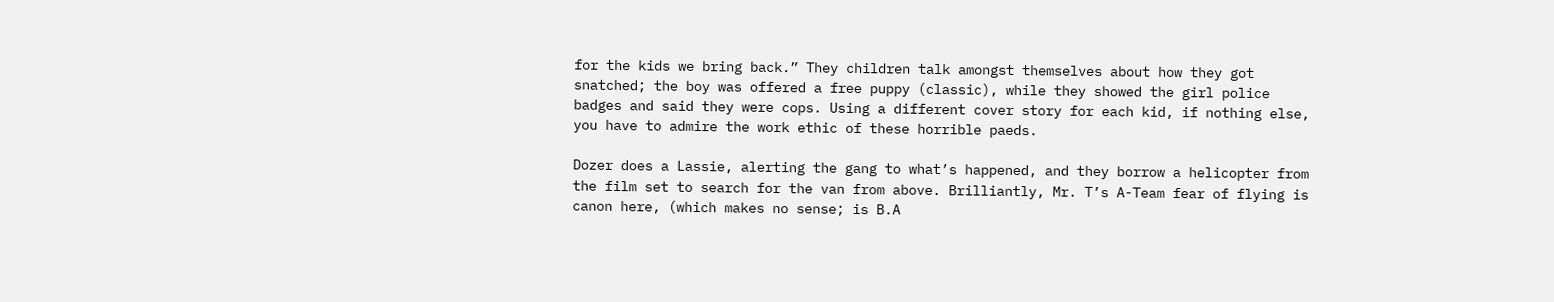for the kids we bring back.” They children talk amongst themselves about how they got snatched; the boy was offered a free puppy (classic), while they showed the girl police badges and said they were cops. Using a different cover story for each kid, if nothing else, you have to admire the work ethic of these horrible paeds.

Dozer does a Lassie, alerting the gang to what’s happened, and they borrow a helicopter from the film set to search for the van from above. Brilliantly, Mr. T’s A-Team fear of flying is canon here, (which makes no sense; is B.A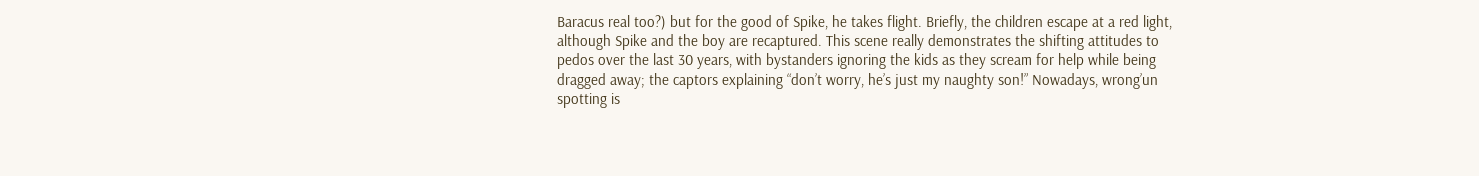Baracus real too?) but for the good of Spike, he takes flight. Briefly, the children escape at a red light, although Spike and the boy are recaptured. This scene really demonstrates the shifting attitudes to pedos over the last 30 years, with bystanders ignoring the kids as they scream for help while being dragged away; the captors explaining “don’t worry, he’s just my naughty son!” Nowadays, wrong’un spotting is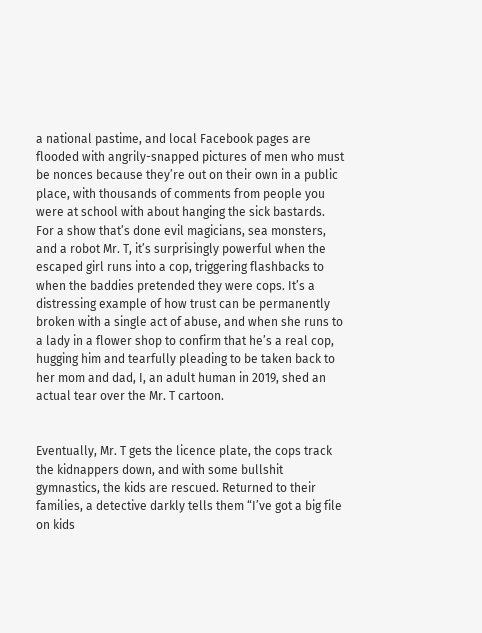a national pastime, and local Facebook pages are flooded with angrily-snapped pictures of men who must be nonces because they’re out on their own in a public place, with thousands of comments from people you were at school with about hanging the sick bastards. For a show that’s done evil magicians, sea monsters, and a robot Mr. T, it’s surprisingly powerful when the escaped girl runs into a cop, triggering flashbacks to when the baddies pretended they were cops. It’s a distressing example of how trust can be permanently broken with a single act of abuse, and when she runs to a lady in a flower shop to confirm that he’s a real cop, hugging him and tearfully pleading to be taken back to her mom and dad, I, an adult human in 2019, shed an actual tear over the Mr. T cartoon.


Eventually, Mr. T gets the licence plate, the cops track the kidnappers down, and with some bullshit gymnastics, the kids are rescued. Returned to their families, a detective darkly tells them “I’ve got a big file on kids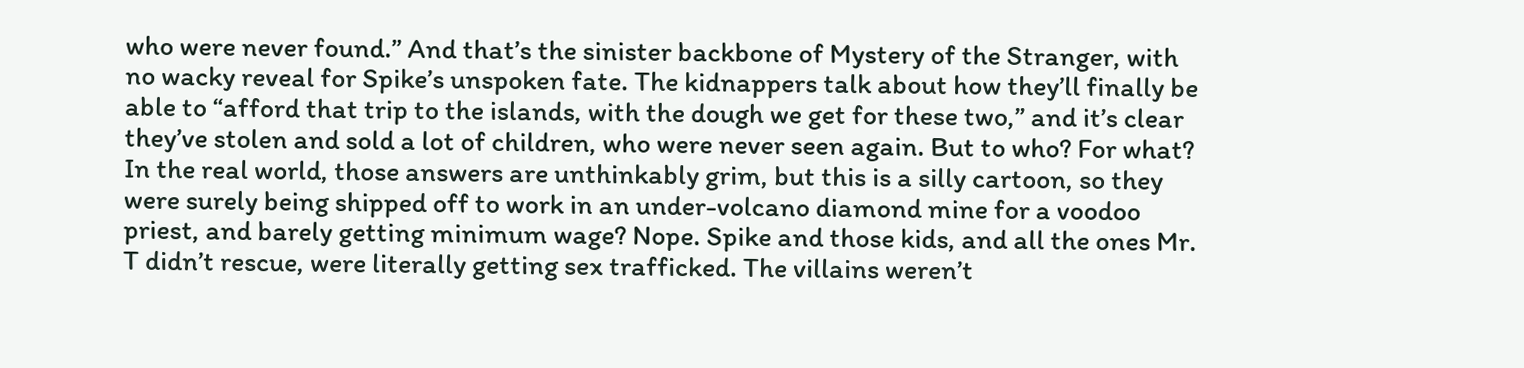who were never found.” And that’s the sinister backbone of Mystery of the Stranger, with no wacky reveal for Spike’s unspoken fate. The kidnappers talk about how they’ll finally be able to “afford that trip to the islands, with the dough we get for these two,” and it’s clear they’ve stolen and sold a lot of children, who were never seen again. But to who? For what? In the real world, those answers are unthinkably grim, but this is a silly cartoon, so they were surely being shipped off to work in an under-volcano diamond mine for a voodoo priest, and barely getting minimum wage? Nope. Spike and those kids, and all the ones Mr. T didn’t rescue, were literally getting sex trafficked. The villains weren’t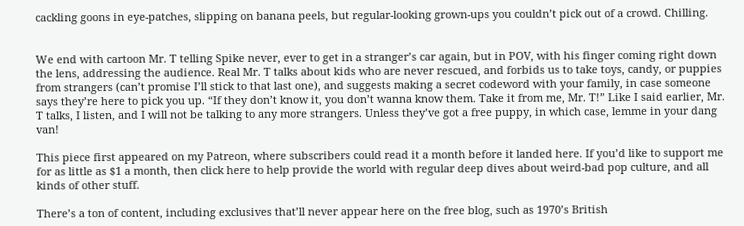cackling goons in eye-patches, slipping on banana peels, but regular-looking grown-ups you couldn’t pick out of a crowd. Chilling.


We end with cartoon Mr. T telling Spike never, ever to get in a stranger’s car again, but in POV, with his finger coming right down the lens, addressing the audience. Real Mr. T talks about kids who are never rescued, and forbids us to take toys, candy, or puppies from strangers (can’t promise I’ll stick to that last one), and suggests making a secret codeword with your family, in case someone says they’re here to pick you up. “If they don’t know it, you don’t wanna know them. Take it from me, Mr. T!” Like I said earlier, Mr. T talks, I listen, and I will not be talking to any more strangers. Unless they’ve got a free puppy, in which case, lemme in your dang van!

This piece first appeared on my Patreon, where subscribers could read it a month before it landed here. If you’d like to support me for as little as $1 a month, then click here to help provide the world with regular deep dives about weird-bad pop culture, and all kinds of other stuff.

There’s a ton of content, including exclusives that’ll never appear here on the free blog, such as 1970’s British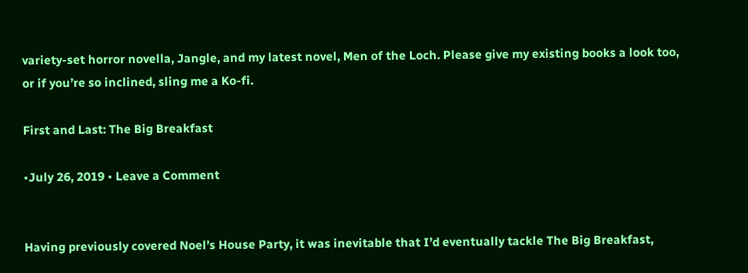variety-set horror novella, Jangle, and my latest novel, Men of the Loch. Please give my existing books a look too, or if you’re so inclined, sling me a Ko-fi.

First and Last: The Big Breakfast

•July 26, 2019 • Leave a Comment


Having previously covered Noel’s House Party, it was inevitable that I’d eventually tackle The Big Breakfast,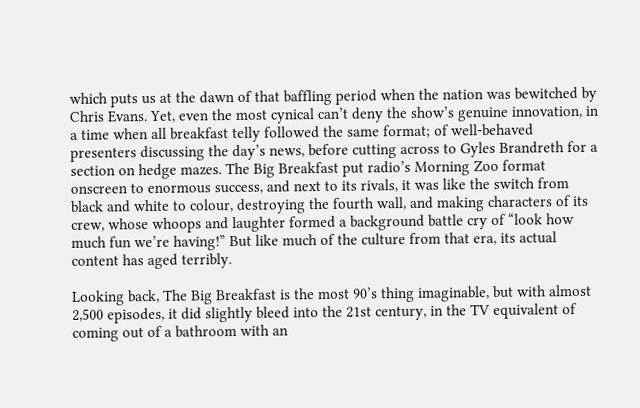which puts us at the dawn of that baffling period when the nation was bewitched by Chris Evans. Yet, even the most cynical can’t deny the show’s genuine innovation, in a time when all breakfast telly followed the same format; of well-behaved presenters discussing the day’s news, before cutting across to Gyles Brandreth for a section on hedge mazes. The Big Breakfast put radio’s Morning Zoo format onscreen to enormous success, and next to its rivals, it was like the switch from black and white to colour, destroying the fourth wall, and making characters of its crew, whose whoops and laughter formed a background battle cry of “look how much fun we’re having!” But like much of the culture from that era, its actual content has aged terribly.

Looking back, The Big Breakfast is the most 90’s thing imaginable, but with almost 2,500 episodes, it did slightly bleed into the 21st century, in the TV equivalent of coming out of a bathroom with an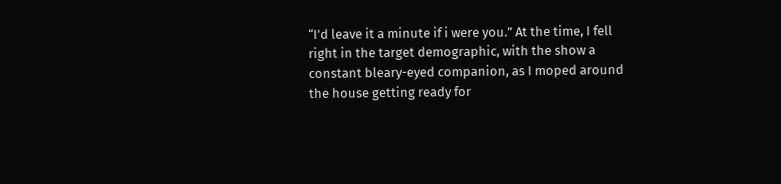“I’d leave it a minute if i were you.” At the time, I fell right in the target demographic, with the show a constant bleary-eyed companion, as I moped around the house getting ready for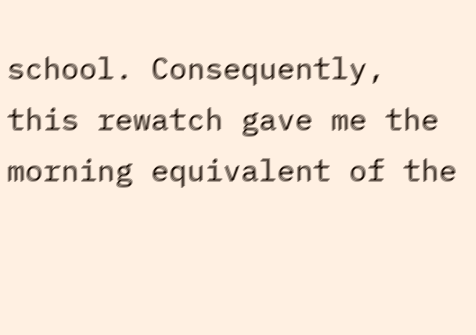school. Consequently, this rewatch gave me the morning equivalent of the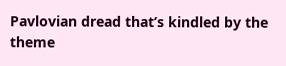Pavlovian dread that’s kindled by the theme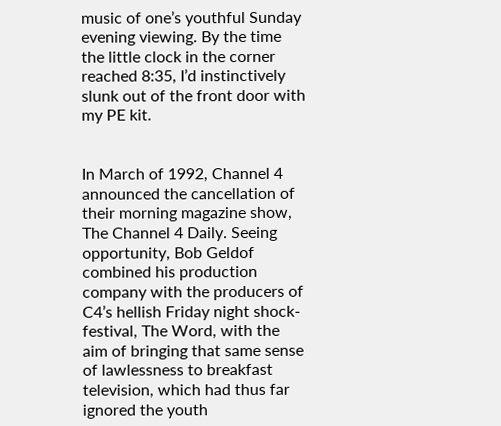music of one’s youthful Sunday evening viewing. By the time the little clock in the corner reached 8:35, I’d instinctively slunk out of the front door with my PE kit.


In March of 1992, Channel 4 announced the cancellation of their morning magazine show, The Channel 4 Daily. Seeing opportunity, Bob Geldof combined his production company with the producers of C4’s hellish Friday night shock-festival, The Word, with the aim of bringing that same sense of lawlessness to breakfast television, which had thus far ignored the youth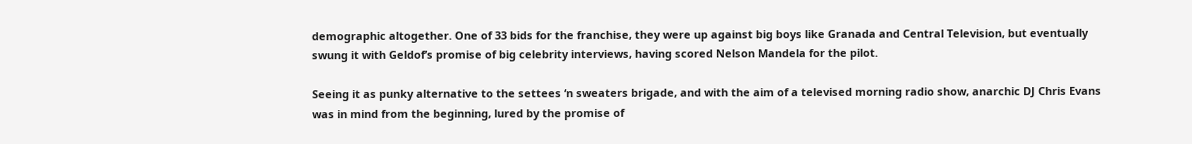demographic altogether. One of 33 bids for the franchise, they were up against big boys like Granada and Central Television, but eventually swung it with Geldof’s promise of big celebrity interviews, having scored Nelson Mandela for the pilot.

Seeing it as punky alternative to the settees ‘n sweaters brigade, and with the aim of a televised morning radio show, anarchic DJ Chris Evans was in mind from the beginning, lured by the promise of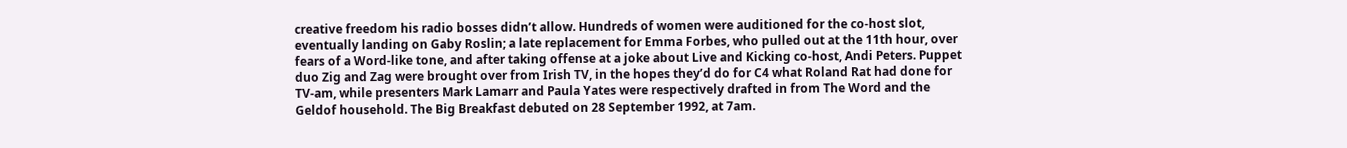creative freedom his radio bosses didn’t allow. Hundreds of women were auditioned for the co-host slot, eventually landing on Gaby Roslin; a late replacement for Emma Forbes, who pulled out at the 11th hour, over fears of a Word-like tone, and after taking offense at a joke about Live and Kicking co-host, Andi Peters. Puppet duo Zig and Zag were brought over from Irish TV, in the hopes they’d do for C4 what Roland Rat had done for TV-am, while presenters Mark Lamarr and Paula Yates were respectively drafted in from The Word and the Geldof household. The Big Breakfast debuted on 28 September 1992, at 7am.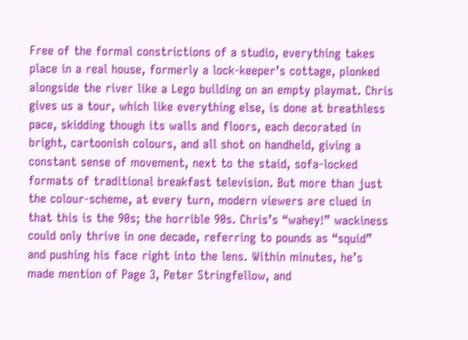Free of the formal constrictions of a studio, everything takes place in a real house, formerly a lock-keeper’s cottage, plonked alongside the river like a Lego building on an empty playmat. Chris gives us a tour, which like everything else, is done at breathless pace, skidding though its walls and floors, each decorated in bright, cartoonish colours, and all shot on handheld, giving a constant sense of movement, next to the staid, sofa-locked formats of traditional breakfast television. But more than just the colour-scheme, at every turn, modern viewers are clued in that this is the 90s; the horrible 90s. Chris’s “wahey!” wackiness could only thrive in one decade, referring to pounds as “squid” and pushing his face right into the lens. Within minutes, he’s made mention of Page 3, Peter Stringfellow, and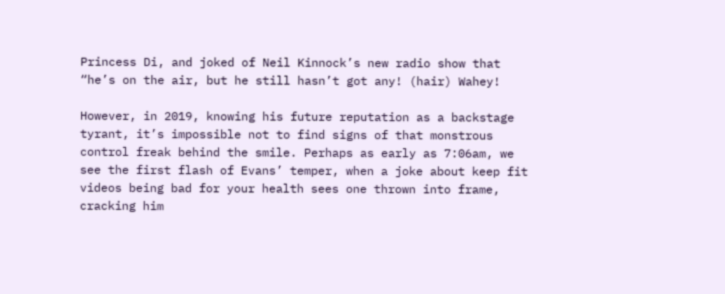Princess Di, and joked of Neil Kinnock’s new radio show that “he’s on the air, but he still hasn’t got any! (hair) Wahey!

However, in 2019, knowing his future reputation as a backstage tyrant, it’s impossible not to find signs of that monstrous control freak behind the smile. Perhaps as early as 7:06am, we see the first flash of Evans’ temper, when a joke about keep fit videos being bad for your health sees one thrown into frame, cracking him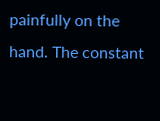painfully on the hand. The constant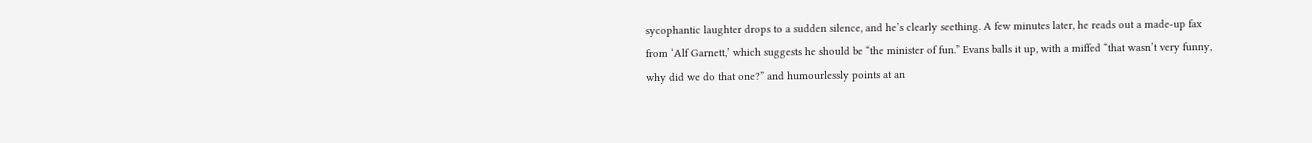sycophantic laughter drops to a sudden silence, and he’s clearly seething. A few minutes later, he reads out a made-up fax from ‘Alf Garnett,’ which suggests he should be “the minister of fun.” Evans balls it up, with a miffed “that wasn’t very funny, why did we do that one?” and humourlessly points at an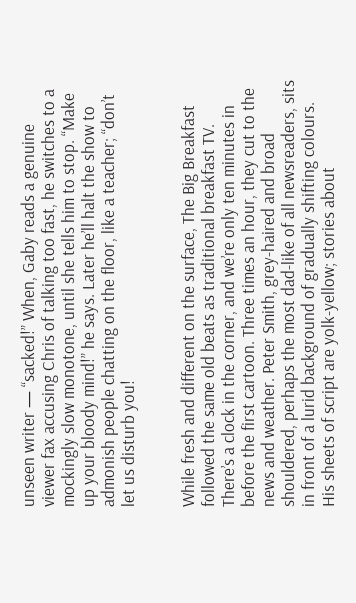unseen writer — “sacked!” When, Gaby reads a genuine viewer fax accusing Chris of talking too fast, he switches to a mockingly slow monotone, until she tells him to stop. “Make up your bloody mind!” he says. Later he’ll halt the show to admonish people chatting on the floor, like a teacher; “don’t let us disturb you!


While fresh and different on the surface, The Big Breakfast followed the same old beats as traditional breakfast TV. There’s a clock in the corner, and we’re only ten minutes in before the first cartoon. Three times an hour, they cut to the news and weather. Peter Smith, grey-haired and broad shouldered, perhaps the most dad-like of all newsreaders, sits in front of a lurid background of gradually shifting colours. His sheets of script are yolk-yellow; stories about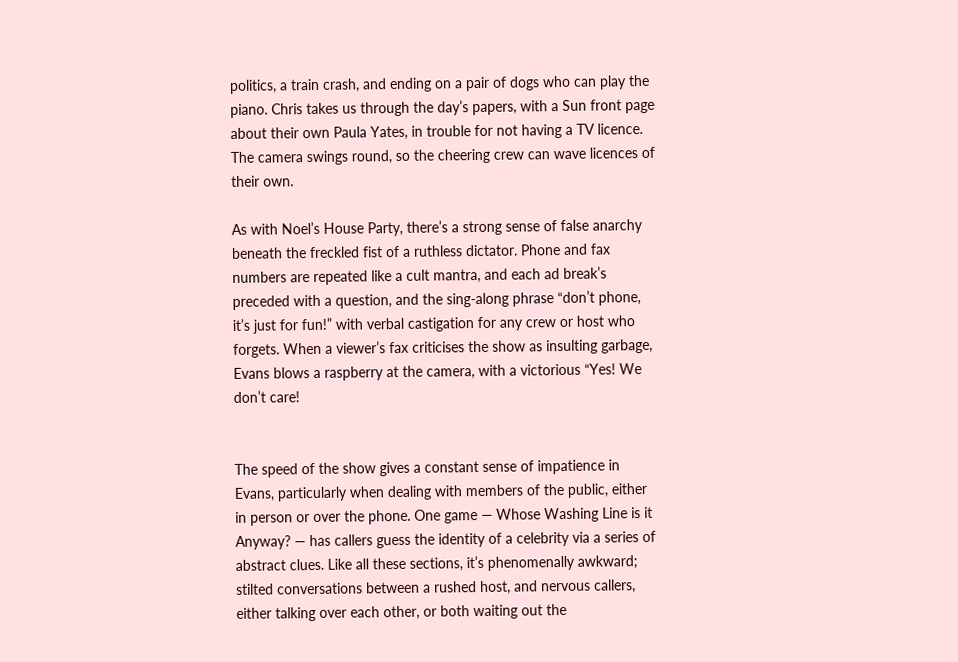politics, a train crash, and ending on a pair of dogs who can play the piano. Chris takes us through the day’s papers, with a Sun front page about their own Paula Yates, in trouble for not having a TV licence. The camera swings round, so the cheering crew can wave licences of their own.

As with Noel’s House Party, there’s a strong sense of false anarchy beneath the freckled fist of a ruthless dictator. Phone and fax numbers are repeated like a cult mantra, and each ad break’s preceded with a question, and the sing-along phrase “don’t phone, it’s just for fun!” with verbal castigation for any crew or host who forgets. When a viewer’s fax criticises the show as insulting garbage, Evans blows a raspberry at the camera, with a victorious “Yes! We don’t care!


The speed of the show gives a constant sense of impatience in Evans, particularly when dealing with members of the public, either in person or over the phone. One game — Whose Washing Line is it Anyway? — has callers guess the identity of a celebrity via a series of abstract clues. Like all these sections, it’s phenomenally awkward; stilted conversations between a rushed host, and nervous callers, either talking over each other, or both waiting out the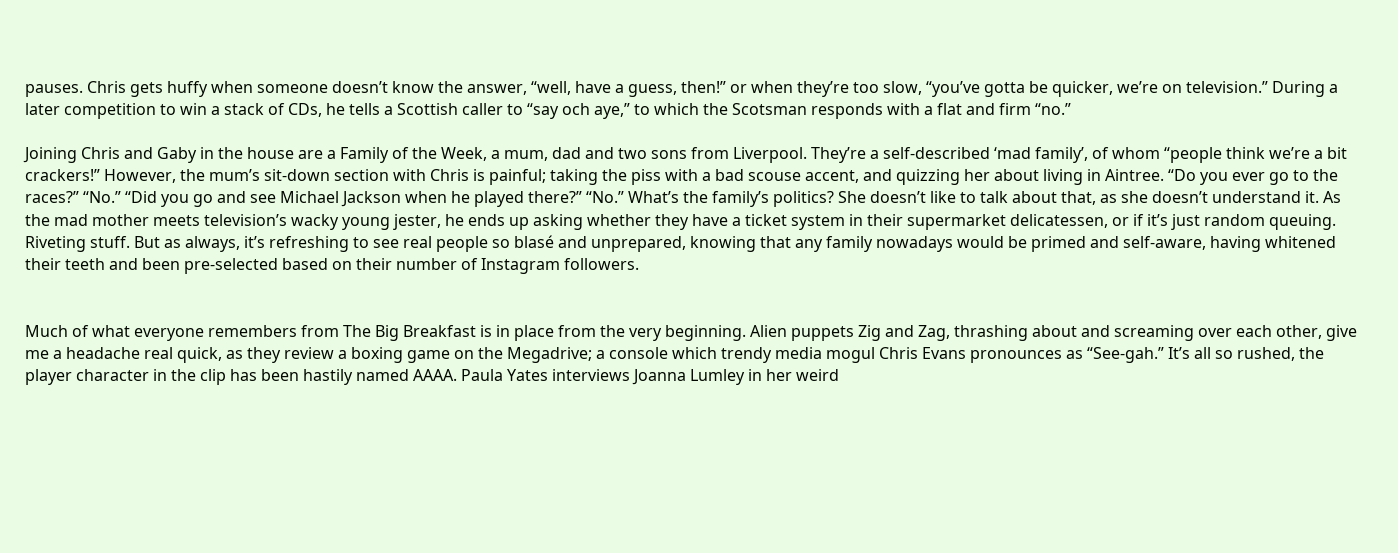pauses. Chris gets huffy when someone doesn’t know the answer, “well, have a guess, then!” or when they’re too slow, “you’ve gotta be quicker, we’re on television.” During a later competition to win a stack of CDs, he tells a Scottish caller to “say och aye,” to which the Scotsman responds with a flat and firm “no.”

Joining Chris and Gaby in the house are a Family of the Week, a mum, dad and two sons from Liverpool. They’re a self-described ‘mad family’, of whom “people think we’re a bit crackers!” However, the mum’s sit-down section with Chris is painful; taking the piss with a bad scouse accent, and quizzing her about living in Aintree. “Do you ever go to the races?” “No.” “Did you go and see Michael Jackson when he played there?” “No.” What’s the family’s politics? She doesn’t like to talk about that, as she doesn’t understand it. As the mad mother meets television’s wacky young jester, he ends up asking whether they have a ticket system in their supermarket delicatessen, or if it’s just random queuing. Riveting stuff. But as always, it’s refreshing to see real people so blasé and unprepared, knowing that any family nowadays would be primed and self-aware, having whitened their teeth and been pre-selected based on their number of Instagram followers.


Much of what everyone remembers from The Big Breakfast is in place from the very beginning. Alien puppets Zig and Zag, thrashing about and screaming over each other, give me a headache real quick, as they review a boxing game on the Megadrive; a console which trendy media mogul Chris Evans pronounces as “See-gah.” It’s all so rushed, the player character in the clip has been hastily named AAAA. Paula Yates interviews Joanna Lumley in her weird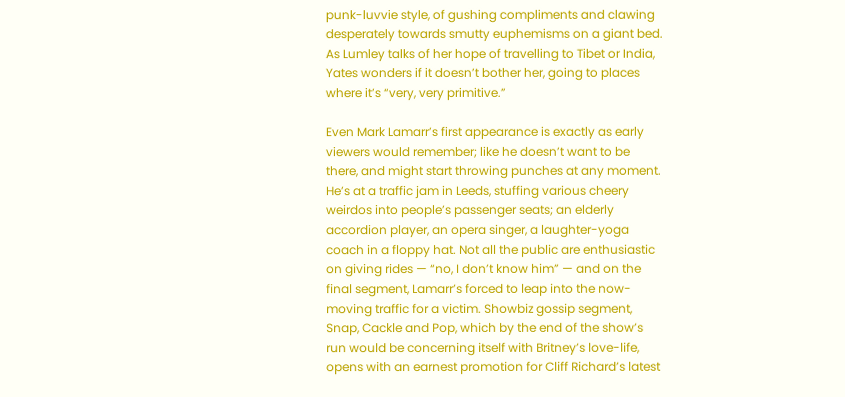punk-luvvie style, of gushing compliments and clawing desperately towards smutty euphemisms on a giant bed. As Lumley talks of her hope of travelling to Tibet or India, Yates wonders if it doesn’t bother her, going to places where it’s “very, very primitive.”

Even Mark Lamarr’s first appearance is exactly as early viewers would remember; like he doesn’t want to be there, and might start throwing punches at any moment. He’s at a traffic jam in Leeds, stuffing various cheery weirdos into people’s passenger seats; an elderly accordion player, an opera singer, a laughter-yoga coach in a floppy hat. Not all the public are enthusiastic on giving rides — “no, I don’t know him” — and on the final segment, Lamarr’s forced to leap into the now-moving traffic for a victim. Showbiz gossip segment, Snap, Cackle and Pop, which by the end of the show’s run would be concerning itself with Britney’s love-life, opens with an earnest promotion for Cliff Richard’s latest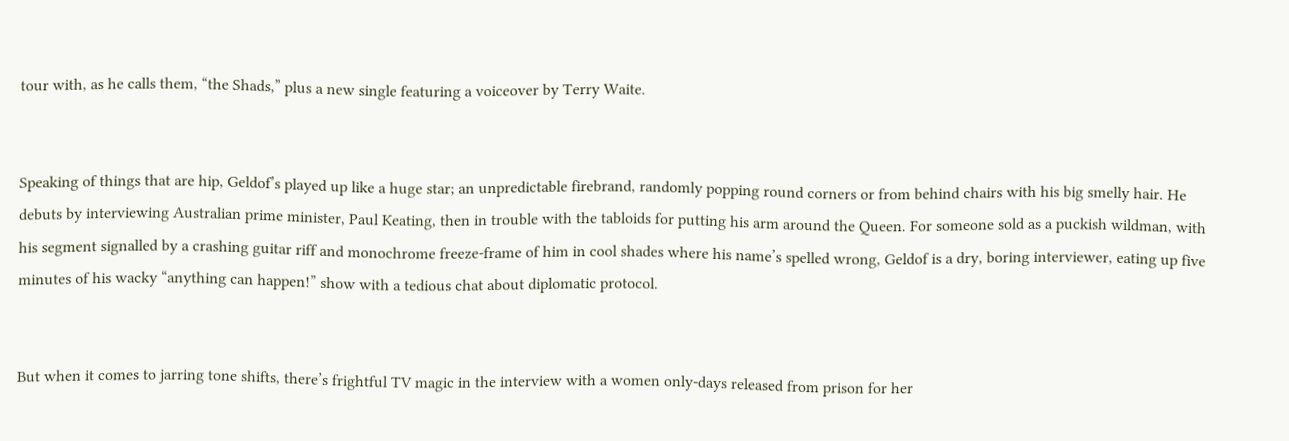tour with, as he calls them, “the Shads,” plus a new single featuring a voiceover by Terry Waite.


Speaking of things that are hip, Geldof’s played up like a huge star; an unpredictable firebrand, randomly popping round corners or from behind chairs with his big smelly hair. He debuts by interviewing Australian prime minister, Paul Keating, then in trouble with the tabloids for putting his arm around the Queen. For someone sold as a puckish wildman, with his segment signalled by a crashing guitar riff and monochrome freeze-frame of him in cool shades where his name’s spelled wrong, Geldof is a dry, boring interviewer, eating up five minutes of his wacky “anything can happen!” show with a tedious chat about diplomatic protocol.


But when it comes to jarring tone shifts, there’s frightful TV magic in the interview with a women only-days released from prison for her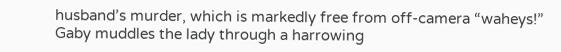husband’s murder, which is markedly free from off-camera “waheys!” Gaby muddles the lady through a harrowing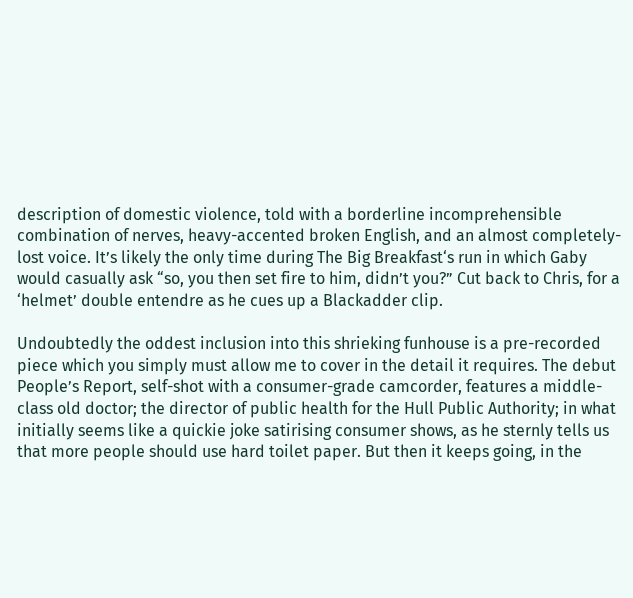description of domestic violence, told with a borderline incomprehensible combination of nerves, heavy-accented broken English, and an almost completely-lost voice. It’s likely the only time during The Big Breakfast‘s run in which Gaby would casually ask “so, you then set fire to him, didn’t you?” Cut back to Chris, for a ‘helmet’ double entendre as he cues up a Blackadder clip.

Undoubtedly the oddest inclusion into this shrieking funhouse is a pre-recorded piece which you simply must allow me to cover in the detail it requires. The debut People’s Report, self-shot with a consumer-grade camcorder, features a middle-class old doctor; the director of public health for the Hull Public Authority; in what initially seems like a quickie joke satirising consumer shows, as he sternly tells us that more people should use hard toilet paper. But then it keeps going, in the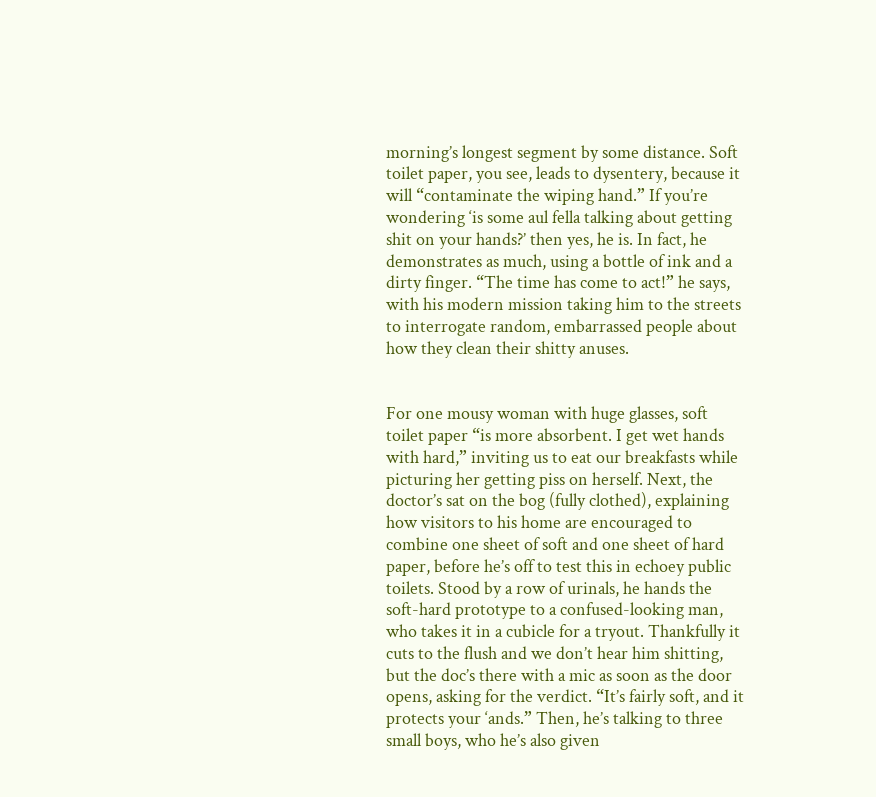morning’s longest segment by some distance. Soft toilet paper, you see, leads to dysentery, because it will “contaminate the wiping hand.” If you’re wondering ‘is some aul fella talking about getting shit on your hands?’ then yes, he is. In fact, he demonstrates as much, using a bottle of ink and a dirty finger. “The time has come to act!” he says, with his modern mission taking him to the streets to interrogate random, embarrassed people about how they clean their shitty anuses.


For one mousy woman with huge glasses, soft toilet paper “is more absorbent. I get wet hands with hard,” inviting us to eat our breakfasts while picturing her getting piss on herself. Next, the doctor’s sat on the bog (fully clothed), explaining how visitors to his home are encouraged to combine one sheet of soft and one sheet of hard paper, before he’s off to test this in echoey public toilets. Stood by a row of urinals, he hands the soft-hard prototype to a confused-looking man, who takes it in a cubicle for a tryout. Thankfully it cuts to the flush and we don’t hear him shitting, but the doc’s there with a mic as soon as the door opens, asking for the verdict. “It’s fairly soft, and it protects your ‘ands.” Then, he’s talking to three small boys, who he’s also given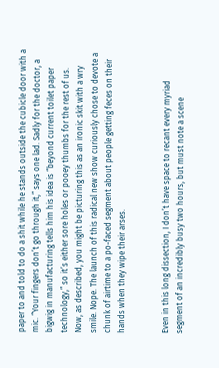paper to and told to do a shit while he stands outside the cubicle door with a mic. “Your fingers don’t go through it,” says one lad. Sadly for the doctor, a bigwig in manufacturing tells him his idea is “beyond current toilet paper technology,” so it’s either sore holes or pooey thumbs for the rest of us. Now, as described, you might be picturing this as an ironic skit with a wry smile. Nope. The launch of this radical new show curiously chose to devote a chunk of airtime to a po-faced segment about people getting feces on their hands when they wipe their arses.


Even in this long dissection, I don’t have space to recant every myriad segment of an incredibly busy two hours, but must note a scene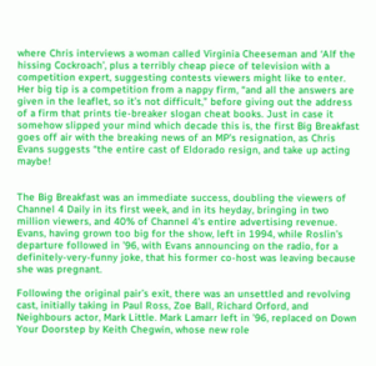where Chris interviews a woman called Virginia Cheeseman and ‘Alf the hissing Cockroach’, plus a terribly cheap piece of television with a competition expert, suggesting contests viewers might like to enter. Her big tip is a competition from a nappy firm, “and all the answers are given in the leaflet, so it’s not difficult,” before giving out the address of a firm that prints tie-breaker slogan cheat books. Just in case it somehow slipped your mind which decade this is, the first Big Breakfast goes off air with the breaking news of an MP’s resignation, as Chris Evans suggests “the entire cast of Eldorado resign, and take up acting maybe!


The Big Breakfast was an immediate success, doubling the viewers of Channel 4 Daily in its first week, and in its heyday, bringing in two million viewers, and 40% of Channel 4’s entire advertising revenue. Evans, having grown too big for the show, left in 1994, while Roslin’s departure followed in ’96, with Evans announcing on the radio, for a definitely-very-funny joke, that his former co-host was leaving because she was pregnant.

Following the original pair’s exit, there was an unsettled and revolving cast, initially taking in Paul Ross, Zoe Ball, Richard Orford, and Neighbours actor, Mark Little. Mark Lamarr left in ’96, replaced on Down Your Doorstep by Keith Chegwin, whose new role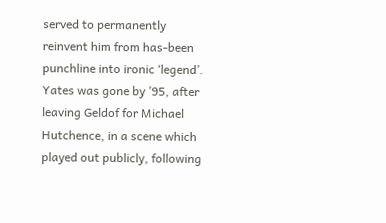served to permanently reinvent him from has-been punchline into ironic ‘legend’. Yates was gone by ’95, after leaving Geldof for Michael Hutchence, in a scene which played out publicly, following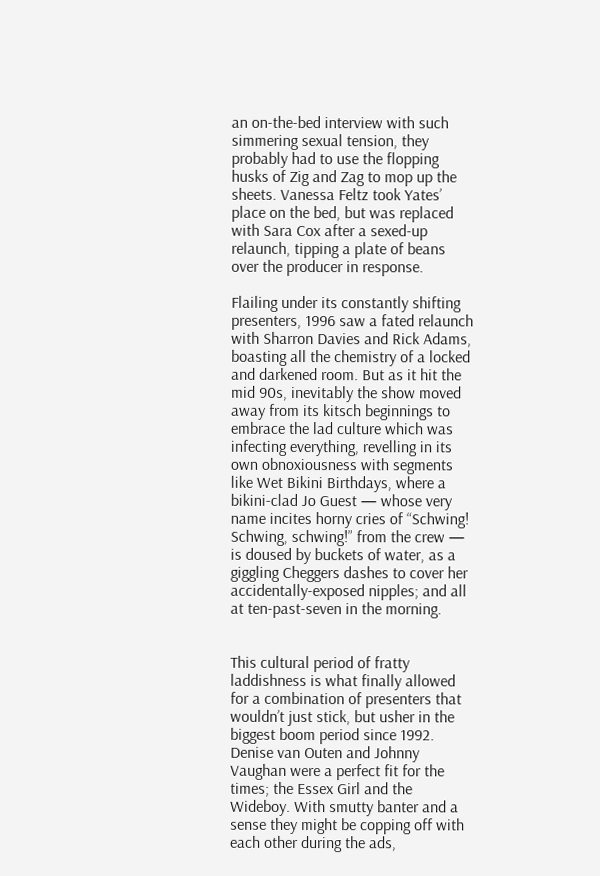an on-the-bed interview with such simmering sexual tension, they probably had to use the flopping husks of Zig and Zag to mop up the sheets. Vanessa Feltz took Yates’ place on the bed, but was replaced with Sara Cox after a sexed-up relaunch, tipping a plate of beans over the producer in response.

Flailing under its constantly shifting presenters, 1996 saw a fated relaunch with Sharron Davies and Rick Adams, boasting all the chemistry of a locked and darkened room. But as it hit the mid 90s, inevitably the show moved away from its kitsch beginnings to embrace the lad culture which was infecting everything, revelling in its own obnoxiousness with segments like Wet Bikini Birthdays, where a bikini-clad Jo Guest — whose very name incites horny cries of “Schwing! Schwing, schwing!” from the crew — is doused by buckets of water, as a giggling Cheggers dashes to cover her accidentally-exposed nipples; and all at ten-past-seven in the morning.


This cultural period of fratty laddishness is what finally allowed for a combination of presenters that wouldn’t just stick, but usher in the biggest boom period since 1992. Denise van Outen and Johnny Vaughan were a perfect fit for the times; the Essex Girl and the Wideboy. With smutty banter and a sense they might be copping off with each other during the ads,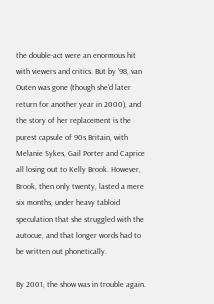the double-act were an enormous hit with viewers and critics. But by ’98, van Outen was gone (though she’d later return for another year in 2000), and the story of her replacement is the purest capsule of 90s Britain, with Melanie Sykes, Gail Porter and Caprice all losing out to Kelly Brook. However, Brook, then only twenty, lasted a mere six months, under heavy tabloid speculation that she struggled with the autocue, and that longer words had to be written out phonetically.

By 2001, the show was in trouble again.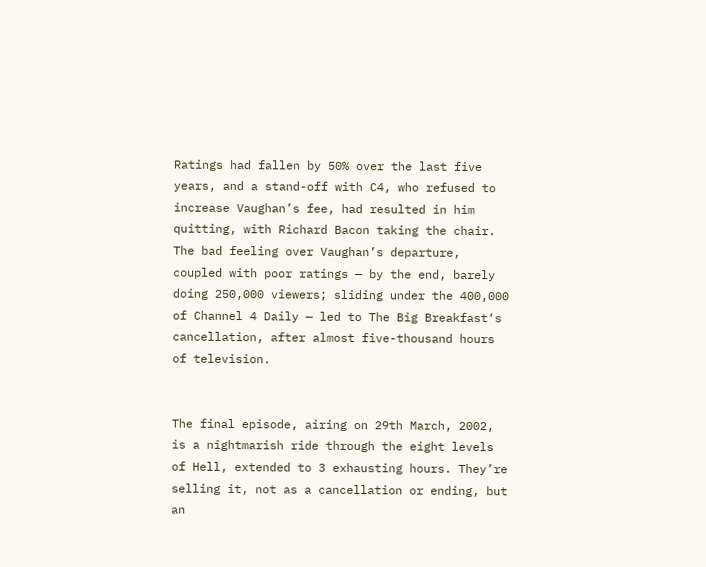Ratings had fallen by 50% over the last five years, and a stand-off with C4, who refused to increase Vaughan’s fee, had resulted in him quitting, with Richard Bacon taking the chair. The bad feeling over Vaughan’s departure, coupled with poor ratings — by the end, barely doing 250,000 viewers; sliding under the 400,000 of Channel 4 Daily — led to The Big Breakfast‘s cancellation, after almost five-thousand hours of television.


The final episode, airing on 29th March, 2002, is a nightmarish ride through the eight levels of Hell, extended to 3 exhausting hours. They’re selling it, not as a cancellation or ending, but an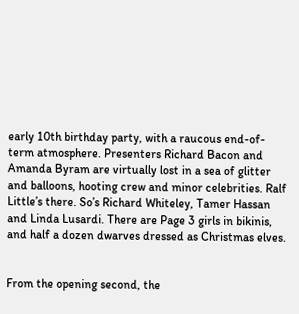early 10th birthday party, with a raucous end-of-term atmosphere. Presenters Richard Bacon and Amanda Byram are virtually lost in a sea of glitter and balloons, hooting crew and minor celebrities. Ralf Little’s there. So’s Richard Whiteley, Tamer Hassan and Linda Lusardi. There are Page 3 girls in bikinis, and half a dozen dwarves dressed as Christmas elves.


From the opening second, the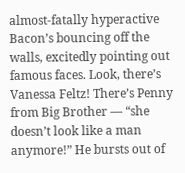almost-fatally hyperactive Bacon’s bouncing off the walls, excitedly pointing out famous faces. Look, there’s Vanessa Feltz! There’s Penny from Big Brother — “she doesn’t look like a man anymore!” He bursts out of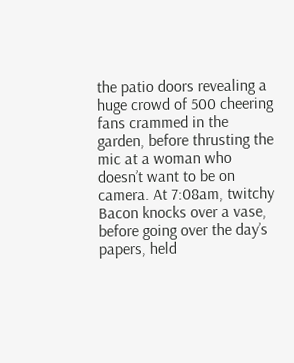the patio doors revealing a huge crowd of 500 cheering fans crammed in the garden, before thrusting the mic at a woman who doesn’t want to be on camera. At 7:08am, twitchy Bacon knocks over a vase, before going over the day’s papers, held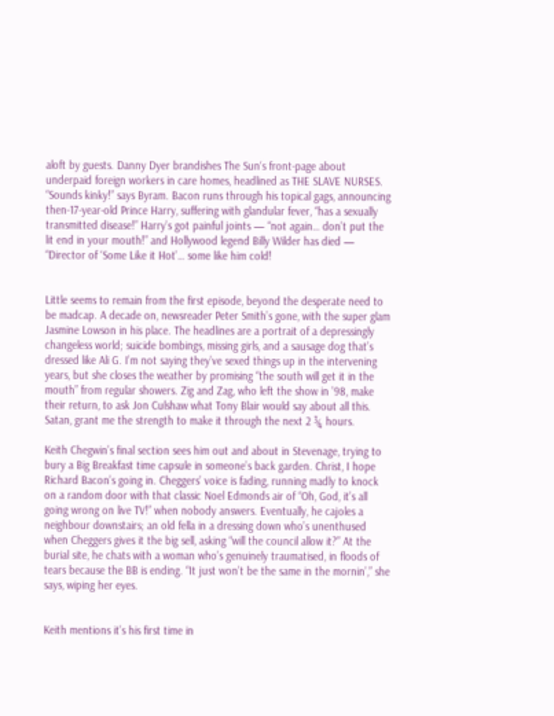aloft by guests. Danny Dyer brandishes The Sun‘s front-page about underpaid foreign workers in care homes, headlined as THE SLAVE NURSES. “Sounds kinky!” says Byram. Bacon runs through his topical gags, announcing then-17-year-old Prince Harry, suffering with glandular fever, “has a sexually transmitted disease!” Harry’s got painful joints — “not again… don’t put the lit end in your mouth!” and Hollywood legend Billy Wilder has died — “Director of ‘Some Like it Hot’… some like him cold!


Little seems to remain from the first episode, beyond the desperate need to be madcap. A decade on, newsreader Peter Smith’s gone, with the super glam Jasmine Lowson in his place. The headlines are a portrait of a depressingly changeless world; suicide bombings, missing girls, and a sausage dog that’s dressed like Ali G. I’m not saying they’ve sexed things up in the intervening years, but she closes the weather by promising “the south will get it in the mouth” from regular showers. Zig and Zag, who left the show in ’98, make their return, to ask Jon Culshaw what Tony Blair would say about all this. Satan, grant me the strength to make it through the next 2 ¾ hours.

Keith Chegwin’s final section sees him out and about in Stevenage, trying to bury a Big Breakfast time capsule in someone’s back garden. Christ, I hope Richard Bacon’s going in. Cheggers’ voice is fading, running madly to knock on a random door with that classic Noel Edmonds air of “Oh, God, it’s all going wrong on live TV!” when nobody answers. Eventually, he cajoles a neighbour downstairs; an old fella in a dressing down who’s unenthused when Cheggers gives it the big sell, asking “will the council allow it?” At the burial site, he chats with a woman who’s genuinely traumatised, in floods of tears because the BB is ending. “It just won’t be the same in the mornin’,” she says, wiping her eyes.


Keith mentions it’s his first time in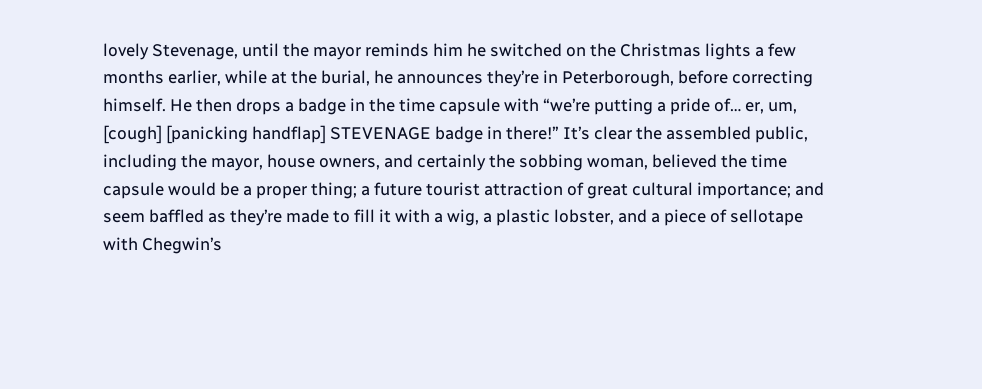lovely Stevenage, until the mayor reminds him he switched on the Christmas lights a few months earlier, while at the burial, he announces they’re in Peterborough, before correcting himself. He then drops a badge in the time capsule with “we’re putting a pride of… er, um, [cough] [panicking handflap] STEVENAGE badge in there!” It’s clear the assembled public, including the mayor, house owners, and certainly the sobbing woman, believed the time capsule would be a proper thing; a future tourist attraction of great cultural importance; and seem baffled as they’re made to fill it with a wig, a plastic lobster, and a piece of sellotape with Chegwin’s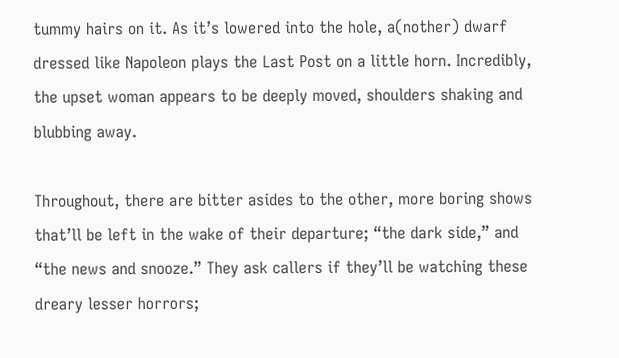tummy hairs on it. As it’s lowered into the hole, a(nother) dwarf dressed like Napoleon plays the Last Post on a little horn. Incredibly, the upset woman appears to be deeply moved, shoulders shaking and blubbing away.

Throughout, there are bitter asides to the other, more boring shows that’ll be left in the wake of their departure; “the dark side,” and “the news and snooze.” They ask callers if they’ll be watching these dreary lesser horrors;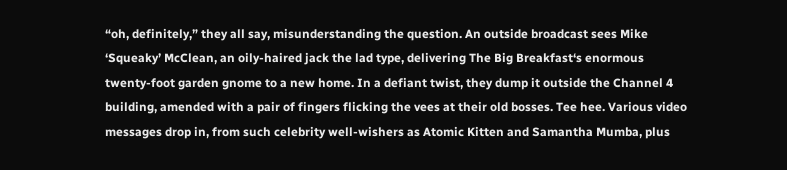“oh, definitely,” they all say, misunderstanding the question. An outside broadcast sees Mike ‘Squeaky’ McClean, an oily-haired jack the lad type, delivering The Big Breakfast‘s enormous twenty-foot garden gnome to a new home. In a defiant twist, they dump it outside the Channel 4 building, amended with a pair of fingers flicking the vees at their old bosses. Tee hee. Various video messages drop in, from such celebrity well-wishers as Atomic Kitten and Samantha Mumba, plus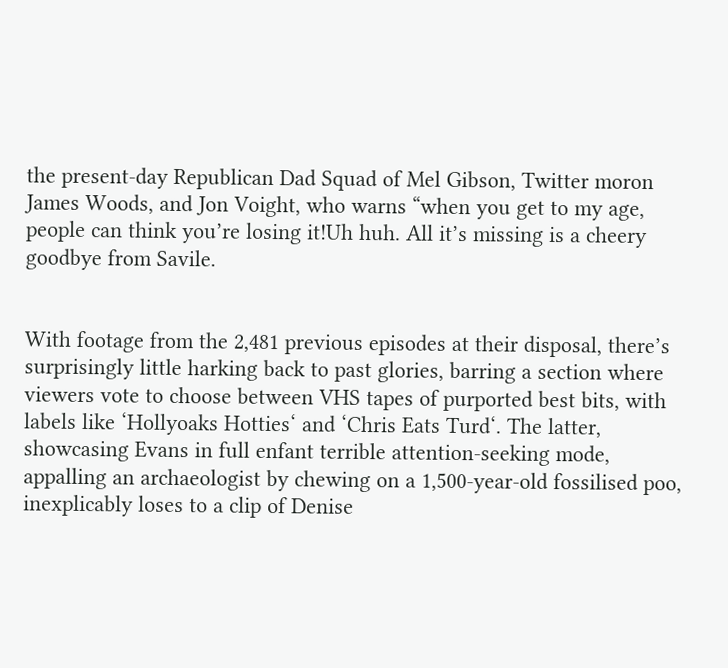the present-day Republican Dad Squad of Mel Gibson, Twitter moron James Woods, and Jon Voight, who warns “when you get to my age, people can think you’re losing it!Uh huh. All it’s missing is a cheery goodbye from Savile.


With footage from the 2,481 previous episodes at their disposal, there’s surprisingly little harking back to past glories, barring a section where viewers vote to choose between VHS tapes of purported best bits, with labels like ‘Hollyoaks Hotties‘ and ‘Chris Eats Turd‘. The latter, showcasing Evans in full enfant terrible attention-seeking mode, appalling an archaeologist by chewing on a 1,500-year-old fossilised poo, inexplicably loses to a clip of Denise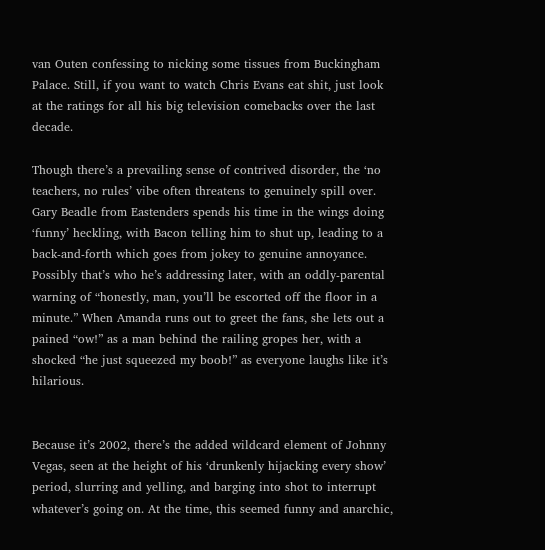van Outen confessing to nicking some tissues from Buckingham Palace. Still, if you want to watch Chris Evans eat shit, just look at the ratings for all his big television comebacks over the last decade.

Though there’s a prevailing sense of contrived disorder, the ‘no teachers, no rules’ vibe often threatens to genuinely spill over. Gary Beadle from Eastenders spends his time in the wings doing ‘funny’ heckling, with Bacon telling him to shut up, leading to a back-and-forth which goes from jokey to genuine annoyance. Possibly that’s who he’s addressing later, with an oddly-parental warning of “honestly, man, you’ll be escorted off the floor in a minute.” When Amanda runs out to greet the fans, she lets out a pained “ow!” as a man behind the railing gropes her, with a shocked “he just squeezed my boob!” as everyone laughs like it’s hilarious.


Because it’s 2002, there’s the added wildcard element of Johnny Vegas, seen at the height of his ‘drunkenly hijacking every show’ period, slurring and yelling, and barging into shot to interrupt whatever’s going on. At the time, this seemed funny and anarchic,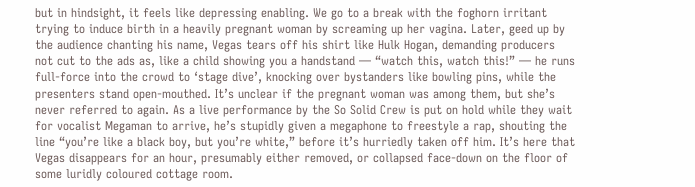but in hindsight, it feels like depressing enabling. We go to a break with the foghorn irritant trying to induce birth in a heavily pregnant woman by screaming up her vagina. Later, geed up by the audience chanting his name, Vegas tears off his shirt like Hulk Hogan, demanding producers not cut to the ads as, like a child showing you a handstand — “watch this, watch this!” — he runs full-force into the crowd to ‘stage dive’, knocking over bystanders like bowling pins, while the presenters stand open-mouthed. It’s unclear if the pregnant woman was among them, but she’s never referred to again. As a live performance by the So Solid Crew is put on hold while they wait for vocalist Megaman to arrive, he’s stupidly given a megaphone to freestyle a rap, shouting the line “you’re like a black boy, but you’re white,” before it’s hurriedly taken off him. It’s here that Vegas disappears for an hour, presumably either removed, or collapsed face-down on the floor of some luridly coloured cottage room.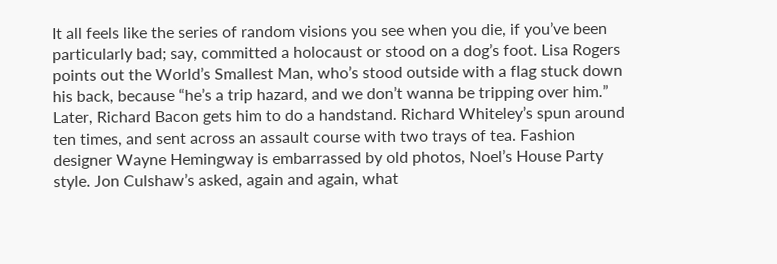It all feels like the series of random visions you see when you die, if you’ve been particularly bad; say, committed a holocaust or stood on a dog’s foot. Lisa Rogers points out the World’s Smallest Man, who’s stood outside with a flag stuck down his back, because “he’s a trip hazard, and we don’t wanna be tripping over him.” Later, Richard Bacon gets him to do a handstand. Richard Whiteley’s spun around ten times, and sent across an assault course with two trays of tea. Fashion designer Wayne Hemingway is embarrassed by old photos, Noel’s House Party style. Jon Culshaw’s asked, again and again, what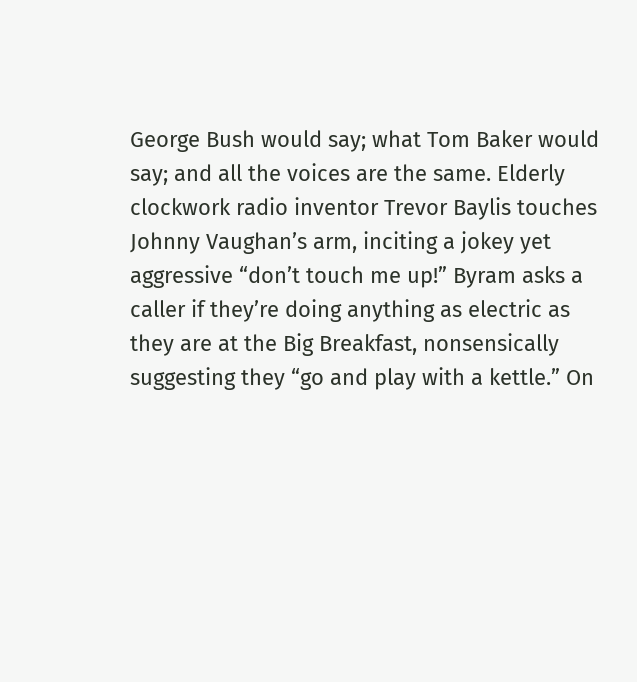George Bush would say; what Tom Baker would say; and all the voices are the same. Elderly clockwork radio inventor Trevor Baylis touches Johnny Vaughan’s arm, inciting a jokey yet aggressive “don’t touch me up!” Byram asks a caller if they’re doing anything as electric as they are at the Big Breakfast, nonsensically suggesting they “go and play with a kettle.” On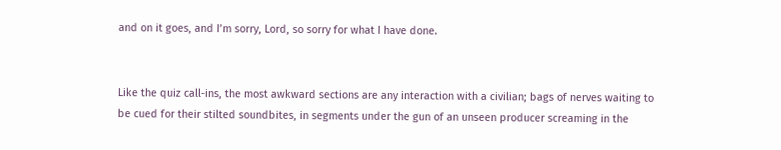and on it goes, and I’m sorry, Lord, so sorry for what I have done.


Like the quiz call-ins, the most awkward sections are any interaction with a civilian; bags of nerves waiting to be cued for their stilted soundbites, in segments under the gun of an unseen producer screaming in the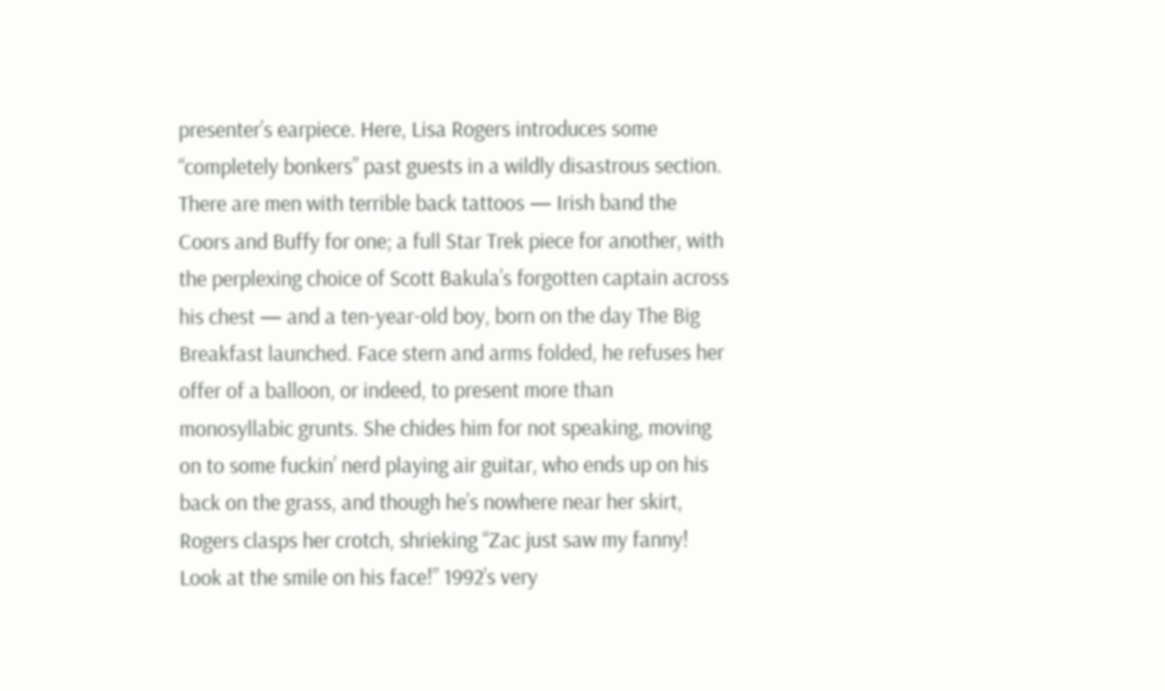presenter’s earpiece. Here, Lisa Rogers introduces some “completely bonkers” past guests in a wildly disastrous section. There are men with terrible back tattoos — Irish band the Coors and Buffy for one; a full Star Trek piece for another, with the perplexing choice of Scott Bakula’s forgotten captain across his chest — and a ten-year-old boy, born on the day The Big Breakfast launched. Face stern and arms folded, he refuses her offer of a balloon, or indeed, to present more than monosyllabic grunts. She chides him for not speaking, moving on to some fuckin’ nerd playing air guitar, who ends up on his back on the grass, and though he’s nowhere near her skirt, Rogers clasps her crotch, shrieking “Zac just saw my fanny! Look at the smile on his face!” 1992’s very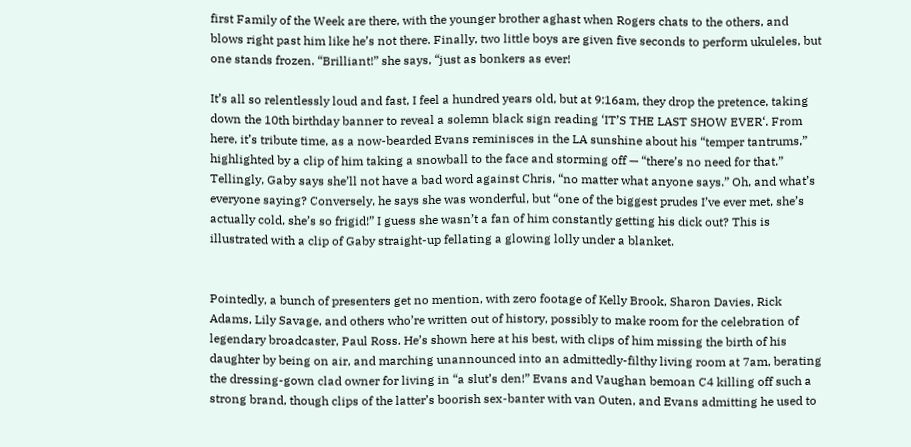first Family of the Week are there, with the younger brother aghast when Rogers chats to the others, and blows right past him like he’s not there. Finally, two little boys are given five seconds to perform ukuleles, but one stands frozen. “Brilliant!” she says, “just as bonkers as ever!

It’s all so relentlessly loud and fast, I feel a hundred years old, but at 9:16am, they drop the pretence, taking down the 10th birthday banner to reveal a solemn black sign reading ‘IT’S THE LAST SHOW EVER‘. From here, it’s tribute time, as a now-bearded Evans reminisces in the LA sunshine about his “temper tantrums,” highlighted by a clip of him taking a snowball to the face and storming off — “there’s no need for that.” Tellingly, Gaby says she’ll not have a bad word against Chris, “no matter what anyone says.” Oh, and what’s everyone saying? Conversely, he says she was wonderful, but “one of the biggest prudes I’ve ever met, she’s actually cold, she’s so frigid!” I guess she wasn’t a fan of him constantly getting his dick out? This is illustrated with a clip of Gaby straight-up fellating a glowing lolly under a blanket.


Pointedly, a bunch of presenters get no mention, with zero footage of Kelly Brook, Sharon Davies, Rick Adams, Lily Savage, and others who’re written out of history, possibly to make room for the celebration of legendary broadcaster, Paul Ross. He’s shown here at his best, with clips of him missing the birth of his daughter by being on air, and marching unannounced into an admittedly-filthy living room at 7am, berating the dressing-gown clad owner for living in “a slut’s den!” Evans and Vaughan bemoan C4 killing off such a strong brand, though clips of the latter’s boorish sex-banter with van Outen, and Evans admitting he used to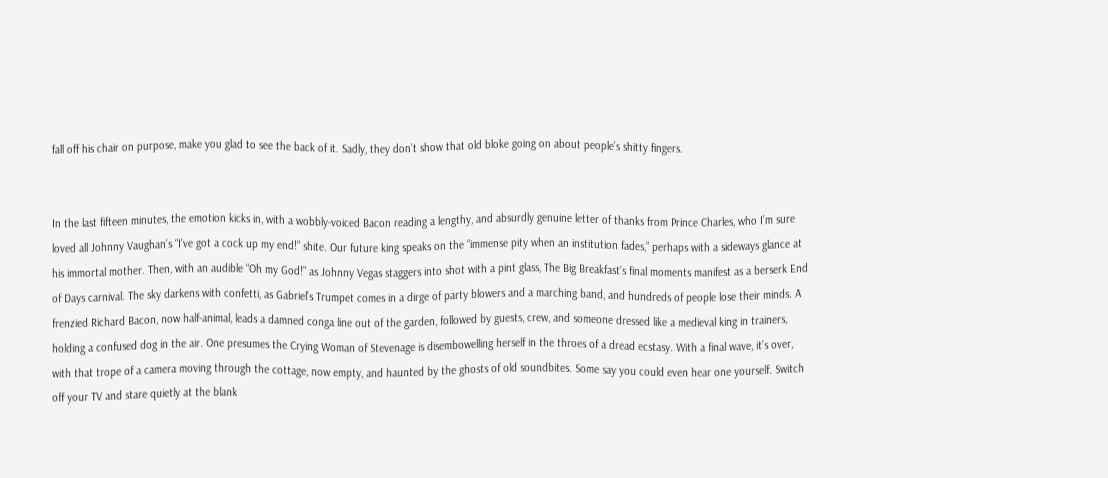fall off his chair on purpose, make you glad to see the back of it. Sadly, they don’t show that old bloke going on about people’s shitty fingers.


In the last fifteen minutes, the emotion kicks in, with a wobbly-voiced Bacon reading a lengthy, and absurdly genuine letter of thanks from Prince Charles, who I’m sure loved all Johnny Vaughan’s “I’ve got a cock up my end!” shite. Our future king speaks on the “immense pity when an institution fades,” perhaps with a sideways glance at his immortal mother. Then, with an audible “Oh my God!” as Johnny Vegas staggers into shot with a pint glass, The Big Breakfast‘s final moments manifest as a berserk End of Days carnival. The sky darkens with confetti, as Gabriel’s Trumpet comes in a dirge of party blowers and a marching band, and hundreds of people lose their minds. A frenzied Richard Bacon, now half-animal, leads a damned conga line out of the garden, followed by guests, crew, and someone dressed like a medieval king in trainers, holding a confused dog in the air. One presumes the Crying Woman of Stevenage is disembowelling herself in the throes of a dread ecstasy. With a final wave, it’s over, with that trope of a camera moving through the cottage, now empty, and haunted by the ghosts of old soundbites. Some say you could even hear one yourself. Switch off your TV and stare quietly at the blank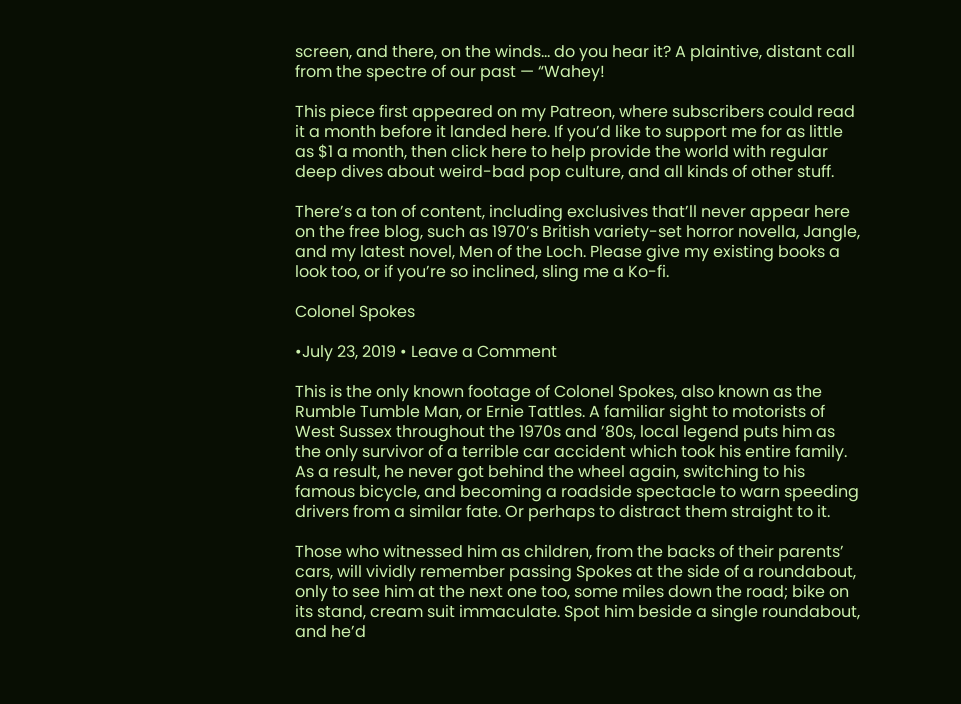screen, and there, on the winds… do you hear it? A plaintive, distant call from the spectre of our past — “Wahey!

This piece first appeared on my Patreon, where subscribers could read it a month before it landed here. If you’d like to support me for as little as $1 a month, then click here to help provide the world with regular deep dives about weird-bad pop culture, and all kinds of other stuff.

There’s a ton of content, including exclusives that’ll never appear here on the free blog, such as 1970’s British variety-set horror novella, Jangle, and my latest novel, Men of the Loch. Please give my existing books a look too, or if you’re so inclined, sling me a Ko-fi.

Colonel Spokes

•July 23, 2019 • Leave a Comment

This is the only known footage of Colonel Spokes, also known as the Rumble Tumble Man, or Ernie Tattles. A familiar sight to motorists of West Sussex throughout the 1970s and ’80s, local legend puts him as the only survivor of a terrible car accident which took his entire family. As a result, he never got behind the wheel again, switching to his famous bicycle, and becoming a roadside spectacle to warn speeding drivers from a similar fate. Or perhaps to distract them straight to it.

Those who witnessed him as children, from the backs of their parents’ cars, will vividly remember passing Spokes at the side of a roundabout, only to see him at the next one too, some miles down the road; bike on its stand, cream suit immaculate. Spot him beside a single roundabout, and he’d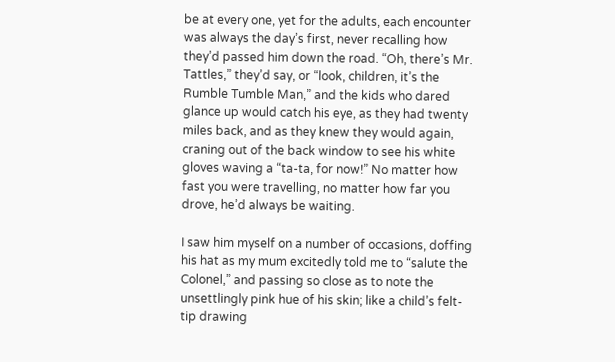be at every one, yet for the adults, each encounter was always the day’s first, never recalling how they’d passed him down the road. “Oh, there’s Mr. Tattles,” they’d say, or “look, children, it’s the Rumble Tumble Man,” and the kids who dared glance up would catch his eye, as they had twenty miles back, and as they knew they would again, craning out of the back window to see his white gloves waving a “ta-ta, for now!” No matter how fast you were travelling, no matter how far you drove, he’d always be waiting.

I saw him myself on a number of occasions, doffing his hat as my mum excitedly told me to “salute the Colonel,” and passing so close as to note the unsettlingly pink hue of his skin; like a child’s felt-tip drawing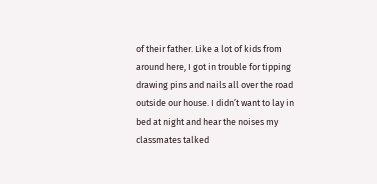of their father. Like a lot of kids from around here, I got in trouble for tipping drawing pins and nails all over the road outside our house. I didn’t want to lay in bed at night and hear the noises my classmates talked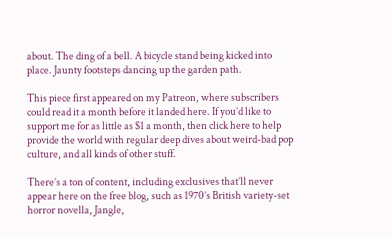about. The ding of a bell. A bicycle stand being kicked into place. Jaunty footsteps dancing up the garden path.

This piece first appeared on my Patreon, where subscribers could read it a month before it landed here. If you’d like to support me for as little as $1 a month, then click here to help provide the world with regular deep dives about weird-bad pop culture, and all kinds of other stuff.

There’s a ton of content, including exclusives that’ll never appear here on the free blog, such as 1970’s British variety-set horror novella, Jangle,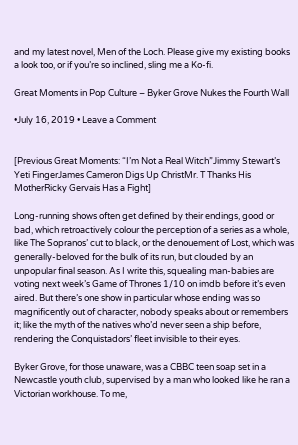and my latest novel, Men of the Loch. Please give my existing books a look too, or if you’re so inclined, sling me a Ko-fi.

Great Moments in Pop Culture – Byker Grove Nukes the Fourth Wall

•July 16, 2019 • Leave a Comment


[Previous Great Moments: “I’m Not a Real Witch”Jimmy Stewart’s Yeti FingerJames Cameron Digs Up ChristMr. T Thanks His MotherRicky Gervais Has a Fight]

Long-running shows often get defined by their endings, good or bad, which retroactively colour the perception of a series as a whole, like The Sopranos’ cut to black, or the denouement of Lost, which was generally-beloved for the bulk of its run, but clouded by an unpopular final season. As I write this, squealing man-babies are voting next week’s Game of Thrones 1/10 on imdb before it’s even aired. But there’s one show in particular whose ending was so magnificently out of character, nobody speaks about or remembers it; like the myth of the natives who’d never seen a ship before, rendering the Conquistadors’ fleet invisible to their eyes.

Byker Grove, for those unaware, was a CBBC teen soap set in a Newcastle youth club, supervised by a man who looked like he ran a Victorian workhouse. To me,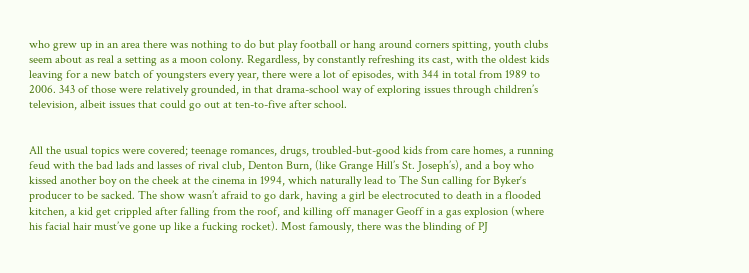who grew up in an area there was nothing to do but play football or hang around corners spitting, youth clubs seem about as real a setting as a moon colony. Regardless, by constantly refreshing its cast, with the oldest kids leaving for a new batch of youngsters every year, there were a lot of episodes, with 344 in total from 1989 to 2006. 343 of those were relatively grounded, in that drama-school way of exploring issues through children’s television, albeit issues that could go out at ten-to-five after school.


All the usual topics were covered; teenage romances, drugs, troubled-but-good kids from care homes, a running feud with the bad lads and lasses of rival club, Denton Burn, (like Grange Hill’s St. Joseph’s), and a boy who kissed another boy on the cheek at the cinema in 1994, which naturally lead to The Sun calling for Byker‘s producer to be sacked. The show wasn’t afraid to go dark, having a girl be electrocuted to death in a flooded kitchen, a kid get crippled after falling from the roof, and killing off manager Geoff in a gas explosion (where his facial hair must’ve gone up like a fucking rocket). Most famously, there was the blinding of PJ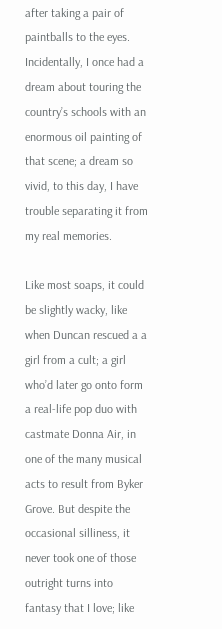after taking a pair of paintballs to the eyes. Incidentally, I once had a dream about touring the country’s schools with an enormous oil painting of that scene; a dream so vivid, to this day, I have trouble separating it from my real memories.

Like most soaps, it could be slightly wacky, like when Duncan rescued a a girl from a cult; a girl who’d later go onto form a real-life pop duo with castmate Donna Air, in one of the many musical acts to result from Byker Grove. But despite the occasional silliness, it never took one of those outright turns into fantasy that I love; like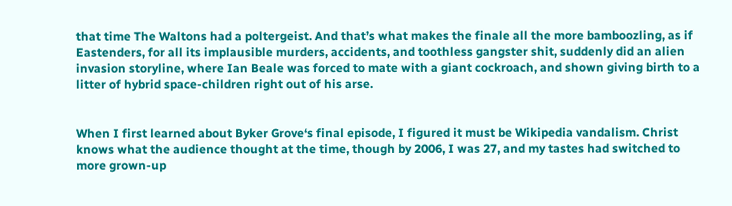that time The Waltons had a poltergeist. And that’s what makes the finale all the more bamboozling, as if Eastenders, for all its implausible murders, accidents, and toothless gangster shit, suddenly did an alien invasion storyline, where Ian Beale was forced to mate with a giant cockroach, and shown giving birth to a litter of hybrid space-children right out of his arse.


When I first learned about Byker Grove‘s final episode, I figured it must be Wikipedia vandalism. Christ knows what the audience thought at the time, though by 2006, I was 27, and my tastes had switched to more grown-up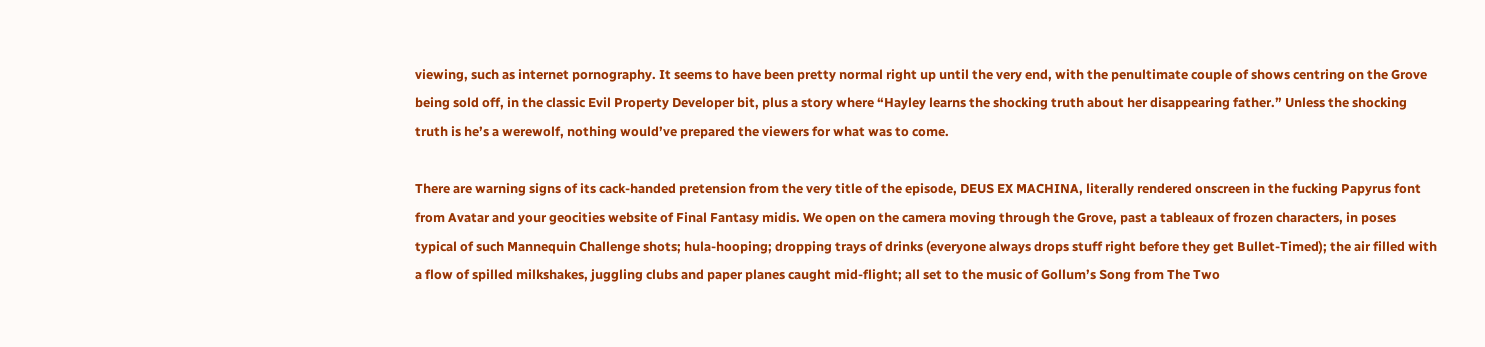viewing, such as internet pornography. It seems to have been pretty normal right up until the very end, with the penultimate couple of shows centring on the Grove being sold off, in the classic Evil Property Developer bit, plus a story where “Hayley learns the shocking truth about her disappearing father.” Unless the shocking truth is he’s a werewolf, nothing would’ve prepared the viewers for what was to come.

There are warning signs of its cack-handed pretension from the very title of the episode, DEUS EX MACHINA, literally rendered onscreen in the fucking Papyrus font from Avatar and your geocities website of Final Fantasy midis. We open on the camera moving through the Grove, past a tableaux of frozen characters, in poses typical of such Mannequin Challenge shots; hula-hooping; dropping trays of drinks (everyone always drops stuff right before they get Bullet-Timed); the air filled with a flow of spilled milkshakes, juggling clubs and paper planes caught mid-flight; all set to the music of Gollum’s Song from The Two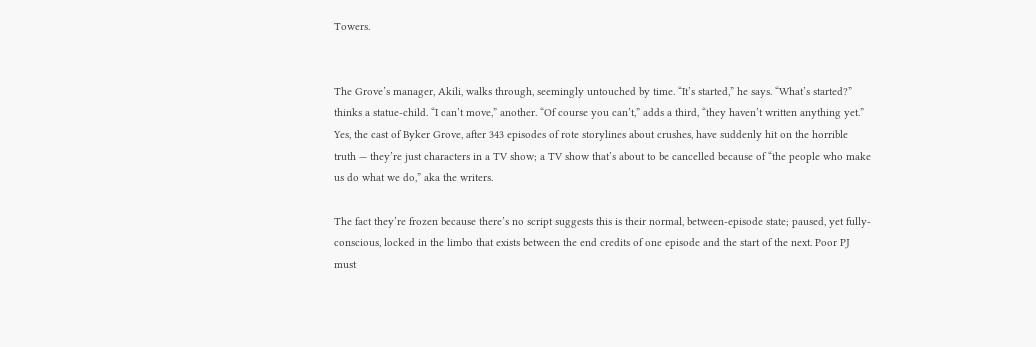Towers.


The Grove’s manager, Akili, walks through, seemingly untouched by time. “It’s started,” he says. “What’s started?” thinks a statue-child. “I can’t move,” another. “Of course you can’t,” adds a third, “they haven’t written anything yet.” Yes, the cast of Byker Grove, after 343 episodes of rote storylines about crushes, have suddenly hit on the horrible truth — they’re just characters in a TV show; a TV show that’s about to be cancelled because of “the people who make us do what we do,” aka the writers.

The fact they’re frozen because there’s no script suggests this is their normal, between-episode state; paused, yet fully-conscious, locked in the limbo that exists between the end credits of one episode and the start of the next. Poor PJ must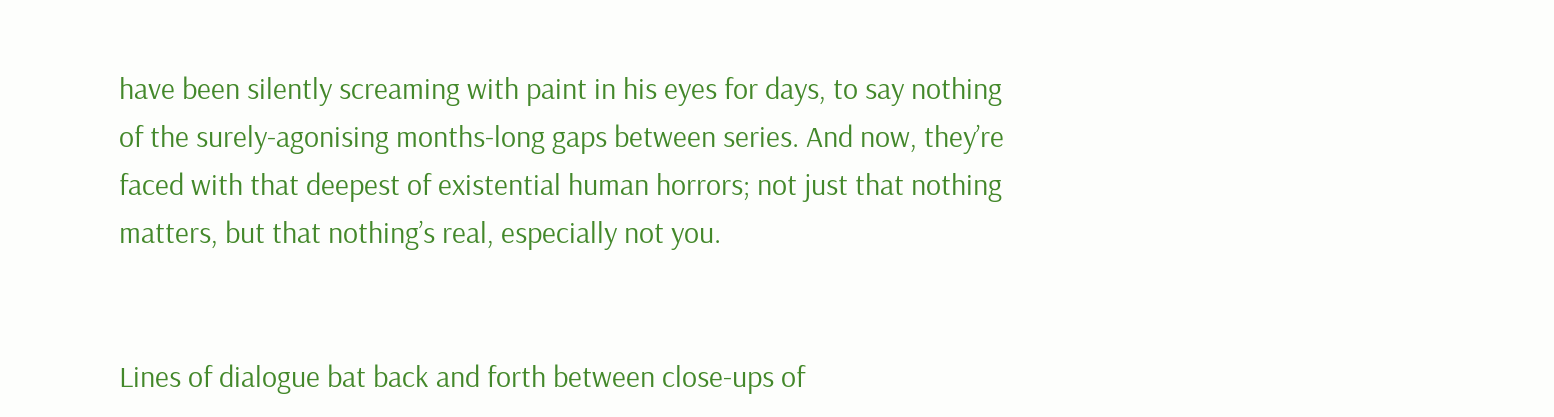have been silently screaming with paint in his eyes for days, to say nothing of the surely-agonising months-long gaps between series. And now, they’re faced with that deepest of existential human horrors; not just that nothing matters, but that nothing’s real, especially not you.


Lines of dialogue bat back and forth between close-ups of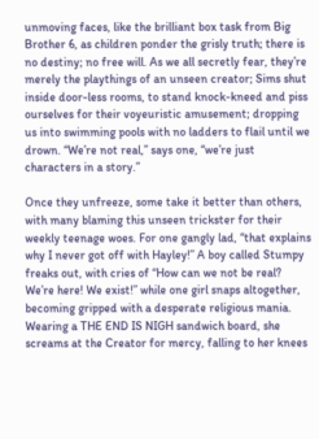unmoving faces, like the brilliant box task from Big Brother 6, as children ponder the grisly truth; there is no destiny; no free will. As we all secretly fear, they’re merely the playthings of an unseen creator; Sims shut inside door-less rooms, to stand knock-kneed and piss ourselves for their voyeuristic amusement; dropping us into swimming pools with no ladders to flail until we drown. “We’re not real,” says one, “we’re just characters in a story.”

Once they unfreeze, some take it better than others, with many blaming this unseen trickster for their weekly teenage woes. For one gangly lad, “that explains why I never got off with Hayley!” A boy called Stumpy freaks out, with cries of “How can we not be real? We’re here! We exist!” while one girl snaps altogether, becoming gripped with a desperate religious mania. Wearing a THE END IS NIGH sandwich board, she screams at the Creator for mercy, falling to her knees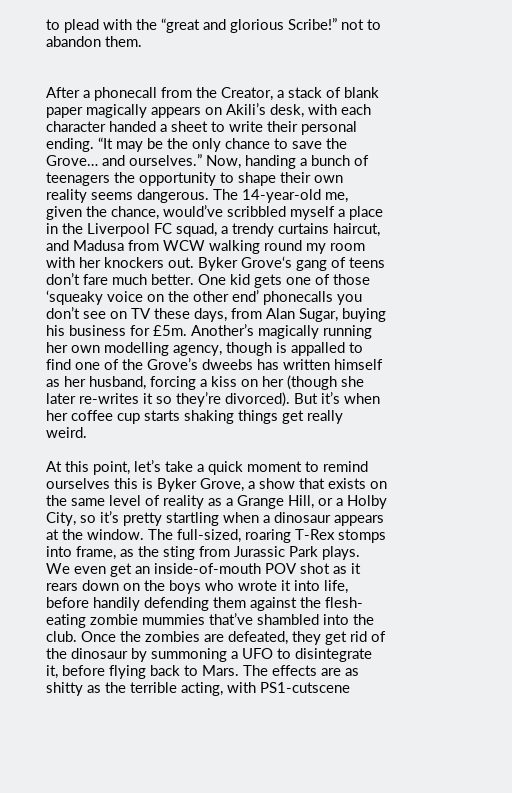to plead with the “great and glorious Scribe!” not to abandon them.


After a phonecall from the Creator, a stack of blank paper magically appears on Akili’s desk, with each character handed a sheet to write their personal ending. “It may be the only chance to save the Grove… and ourselves.” Now, handing a bunch of teenagers the opportunity to shape their own reality seems dangerous. The 14-year-old me, given the chance, would’ve scribbled myself a place in the Liverpool FC squad, a trendy curtains haircut, and Madusa from WCW walking round my room with her knockers out. Byker Grove‘s gang of teens don’t fare much better. One kid gets one of those ‘squeaky voice on the other end’ phonecalls you don’t see on TV these days, from Alan Sugar, buying his business for £5m. Another’s magically running her own modelling agency, though is appalled to find one of the Grove’s dweebs has written himself as her husband, forcing a kiss on her (though she later re-writes it so they’re divorced). But it’s when her coffee cup starts shaking things get really weird.

At this point, let’s take a quick moment to remind ourselves this is Byker Grove, a show that exists on the same level of reality as a Grange Hill, or a Holby City, so it’s pretty startling when a dinosaur appears at the window. The full-sized, roaring T-Rex stomps into frame, as the sting from Jurassic Park plays. We even get an inside-of-mouth POV shot as it rears down on the boys who wrote it into life, before handily defending them against the flesh-eating zombie mummies that’ve shambled into the club. Once the zombies are defeated, they get rid of the dinosaur by summoning a UFO to disintegrate it, before flying back to Mars. The effects are as shitty as the terrible acting, with PS1-cutscene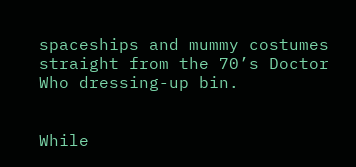spaceships and mummy costumes straight from the 70’s Doctor Who dressing-up bin.


While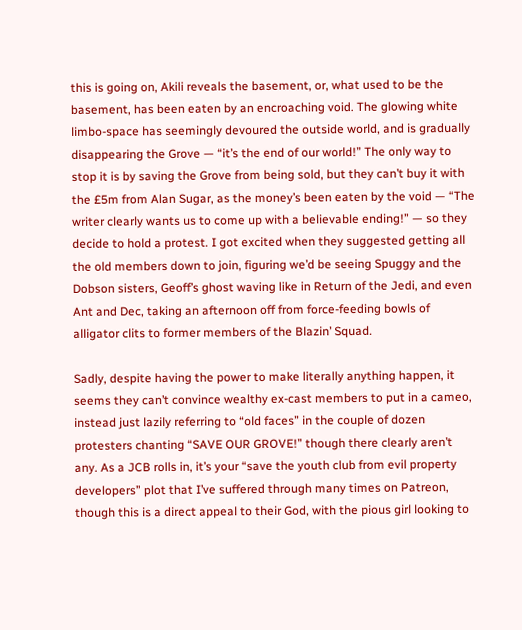this is going on, Akili reveals the basement, or, what used to be the basement, has been eaten by an encroaching void. The glowing white limbo-space has seemingly devoured the outside world, and is gradually disappearing the Grove — “it’s the end of our world!” The only way to stop it is by saving the Grove from being sold, but they can’t buy it with the £5m from Alan Sugar, as the money’s been eaten by the void — “The writer clearly wants us to come up with a believable ending!” — so they decide to hold a protest. I got excited when they suggested getting all the old members down to join, figuring we’d be seeing Spuggy and the Dobson sisters, Geoff’s ghost waving like in Return of the Jedi, and even Ant and Dec, taking an afternoon off from force-feeding bowls of alligator clits to former members of the Blazin’ Squad.

Sadly, despite having the power to make literally anything happen, it seems they can’t convince wealthy ex-cast members to put in a cameo, instead just lazily referring to “old faces” in the couple of dozen protesters chanting “SAVE OUR GROVE!” though there clearly aren’t any. As a JCB rolls in, it’s your “save the youth club from evil property developers” plot that I’ve suffered through many times on Patreon, though this is a direct appeal to their God, with the pious girl looking to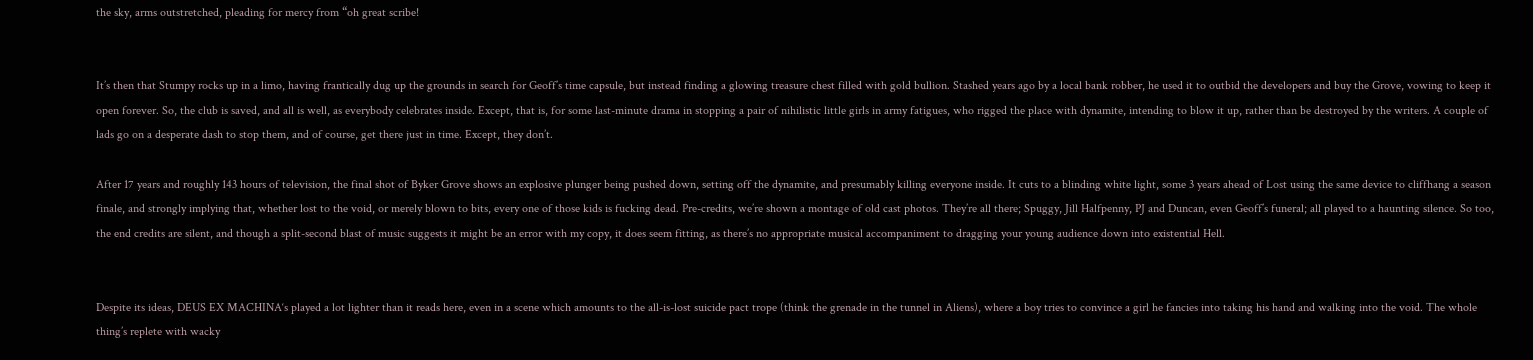the sky, arms outstretched, pleading for mercy from “oh great scribe!


It’s then that Stumpy rocks up in a limo, having frantically dug up the grounds in search for Geoff’s time capsule, but instead finding a glowing treasure chest filled with gold bullion. Stashed years ago by a local bank robber, he used it to outbid the developers and buy the Grove, vowing to keep it open forever. So, the club is saved, and all is well, as everybody celebrates inside. Except, that is, for some last-minute drama in stopping a pair of nihilistic little girls in army fatigues, who rigged the place with dynamite, intending to blow it up, rather than be destroyed by the writers. A couple of lads go on a desperate dash to stop them, and of course, get there just in time. Except, they don’t.

After 17 years and roughly 143 hours of television, the final shot of Byker Grove shows an explosive plunger being pushed down, setting off the dynamite, and presumably killing everyone inside. It cuts to a blinding white light, some 3 years ahead of Lost using the same device to cliffhang a season finale, and strongly implying that, whether lost to the void, or merely blown to bits, every one of those kids is fucking dead. Pre-credits, we’re shown a montage of old cast photos. They’re all there; Spuggy, Jill Halfpenny, PJ and Duncan, even Geoff’s funeral; all played to a haunting silence. So too, the end credits are silent, and though a split-second blast of music suggests it might be an error with my copy, it does seem fitting, as there’s no appropriate musical accompaniment to dragging your young audience down into existential Hell.


Despite its ideas, DEUS EX MACHINA‘s played a lot lighter than it reads here, even in a scene which amounts to the all-is-lost suicide pact trope (think the grenade in the tunnel in Aliens), where a boy tries to convince a girl he fancies into taking his hand and walking into the void. The whole thing’s replete with wacky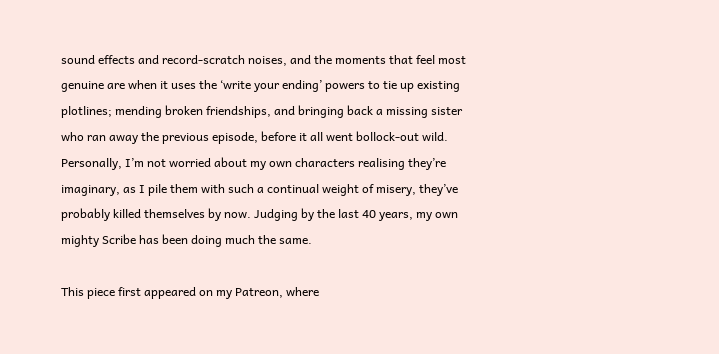sound effects and record-scratch noises, and the moments that feel most genuine are when it uses the ‘write your ending’ powers to tie up existing plotlines; mending broken friendships, and bringing back a missing sister who ran away the previous episode, before it all went bollock-out wild. Personally, I’m not worried about my own characters realising they’re imaginary, as I pile them with such a continual weight of misery, they’ve probably killed themselves by now. Judging by the last 40 years, my own mighty Scribe has been doing much the same.

This piece first appeared on my Patreon, where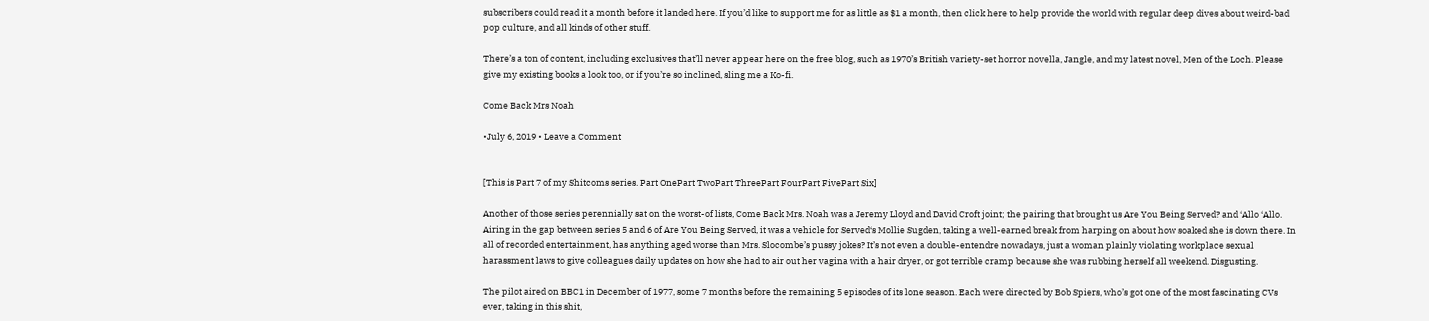subscribers could read it a month before it landed here. If you’d like to support me for as little as $1 a month, then click here to help provide the world with regular deep dives about weird-bad pop culture, and all kinds of other stuff.

There’s a ton of content, including exclusives that’ll never appear here on the free blog, such as 1970’s British variety-set horror novella, Jangle, and my latest novel, Men of the Loch. Please give my existing books a look too, or if you’re so inclined, sling me a Ko-fi.

Come Back Mrs Noah

•July 6, 2019 • Leave a Comment


[This is Part 7 of my Shitcoms series. Part OnePart TwoPart ThreePart FourPart FivePart Six]

Another of those series perennially sat on the worst-of lists, Come Back Mrs. Noah was a Jeremy Lloyd and David Croft joint; the pairing that brought us Are You Being Served? and ‘Allo ‘Allo. Airing in the gap between series 5 and 6 of Are You Being Served, it was a vehicle for Served‘s Mollie Sugden, taking a well-earned break from harping on about how soaked she is down there. In all of recorded entertainment, has anything aged worse than Mrs. Slocombe’s pussy jokes? It’s not even a double-entendre nowadays, just a woman plainly violating workplace sexual harassment laws to give colleagues daily updates on how she had to air out her vagina with a hair dryer, or got terrible cramp because she was rubbing herself all weekend. Disgusting.

The pilot aired on BBC1 in December of 1977, some 7 months before the remaining 5 episodes of its lone season. Each were directed by Bob Spiers, who’s got one of the most fascinating CVs ever, taking in this shit,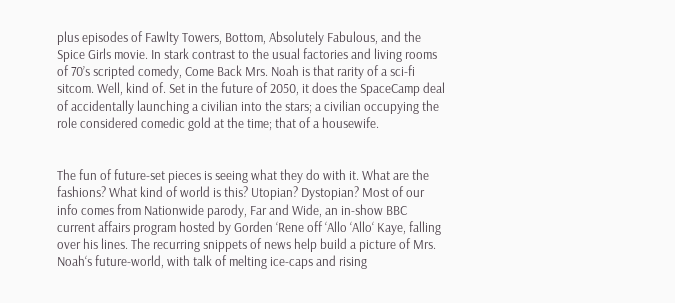plus episodes of Fawlty Towers, Bottom, Absolutely Fabulous, and the Spice Girls movie. In stark contrast to the usual factories and living rooms of 70’s scripted comedy, Come Back Mrs. Noah is that rarity of a sci-fi sitcom. Well, kind of. Set in the future of 2050, it does the SpaceCamp deal of accidentally launching a civilian into the stars; a civilian occupying the role considered comedic gold at the time; that of a housewife.


The fun of future-set pieces is seeing what they do with it. What are the fashions? What kind of world is this? Utopian? Dystopian? Most of our info comes from Nationwide parody, Far and Wide, an in-show BBC current affairs program hosted by Gorden ‘Rene off ‘Allo ‘Allo‘ Kaye, falling over his lines. The recurring snippets of news help build a picture of Mrs. Noah‘s future-world, with talk of melting ice-caps and rising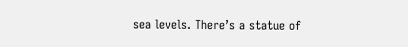sea levels. There’s a statue of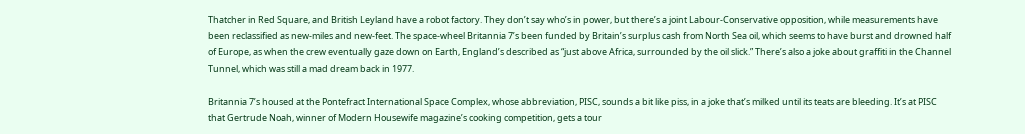Thatcher in Red Square, and British Leyland have a robot factory. They don’t say who’s in power, but there’s a joint Labour-Conservative opposition, while measurements have been reclassified as new-miles and new-feet. The space-wheel Britannia 7’s been funded by Britain’s surplus cash from North Sea oil, which seems to have burst and drowned half of Europe, as when the crew eventually gaze down on Earth, England’s described as “just above Africa, surrounded by the oil slick.” There’s also a joke about graffiti in the Channel Tunnel, which was still a mad dream back in 1977.

Britannia 7’s housed at the Pontefract International Space Complex, whose abbreviation, PISC, sounds a bit like piss, in a joke that’s milked until its teats are bleeding. It’s at PISC that Gertrude Noah, winner of Modern Housewife magazine’s cooking competition, gets a tour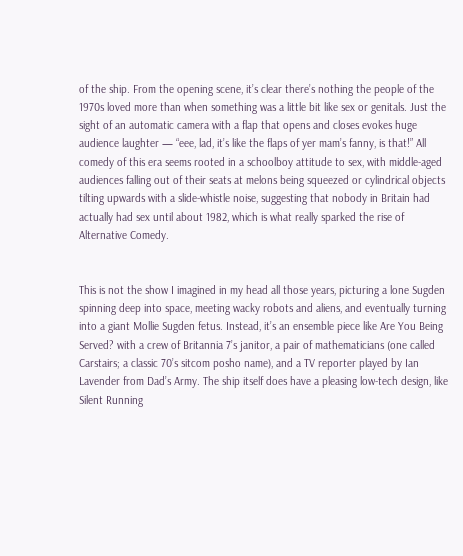of the ship. From the opening scene, it’s clear there’s nothing the people of the 1970s loved more than when something was a little bit like sex or genitals. Just the sight of an automatic camera with a flap that opens and closes evokes huge audience laughter — “eee, lad, it’s like the flaps of yer mam’s fanny, is that!” All comedy of this era seems rooted in a schoolboy attitude to sex, with middle-aged audiences falling out of their seats at melons being squeezed or cylindrical objects tilting upwards with a slide-whistle noise, suggesting that nobody in Britain had actually had sex until about 1982, which is what really sparked the rise of Alternative Comedy.


This is not the show I imagined in my head all those years, picturing a lone Sugden spinning deep into space, meeting wacky robots and aliens, and eventually turning into a giant Mollie Sugden fetus. Instead, it’s an ensemble piece like Are You Being Served? with a crew of Britannia 7’s janitor, a pair of mathematicians (one called Carstairs; a classic 70’s sitcom posho name), and a TV reporter played by Ian Lavender from Dad’s Army. The ship itself does have a pleasing low-tech design, like Silent Running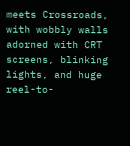meets Crossroads, with wobbly walls adorned with CRT screens, blinking lights, and huge reel-to-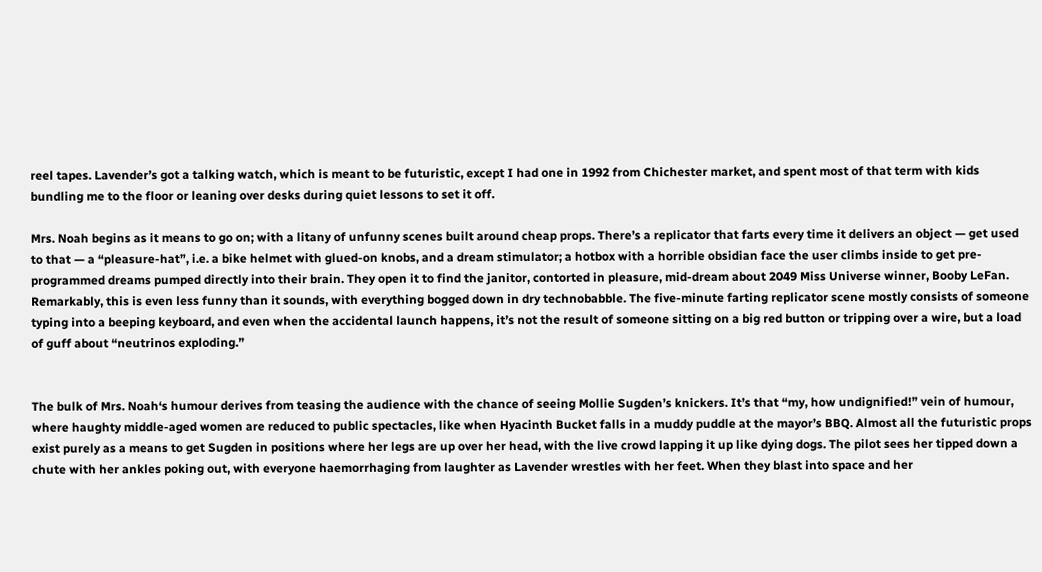reel tapes. Lavender’s got a talking watch, which is meant to be futuristic, except I had one in 1992 from Chichester market, and spent most of that term with kids bundling me to the floor or leaning over desks during quiet lessons to set it off.

Mrs. Noah begins as it means to go on; with a litany of unfunny scenes built around cheap props. There’s a replicator that farts every time it delivers an object — get used to that — a “pleasure-hat”, i.e. a bike helmet with glued-on knobs, and a dream stimulator; a hotbox with a horrible obsidian face the user climbs inside to get pre-programmed dreams pumped directly into their brain. They open it to find the janitor, contorted in pleasure, mid-dream about 2049 Miss Universe winner, Booby LeFan. Remarkably, this is even less funny than it sounds, with everything bogged down in dry technobabble. The five-minute farting replicator scene mostly consists of someone typing into a beeping keyboard, and even when the accidental launch happens, it’s not the result of someone sitting on a big red button or tripping over a wire, but a load of guff about “neutrinos exploding.”


The bulk of Mrs. Noah‘s humour derives from teasing the audience with the chance of seeing Mollie Sugden’s knickers. It’s that “my, how undignified!” vein of humour, where haughty middle-aged women are reduced to public spectacles, like when Hyacinth Bucket falls in a muddy puddle at the mayor’s BBQ. Almost all the futuristic props exist purely as a means to get Sugden in positions where her legs are up over her head, with the live crowd lapping it up like dying dogs. The pilot sees her tipped down a chute with her ankles poking out, with everyone haemorrhaging from laughter as Lavender wrestles with her feet. When they blast into space and her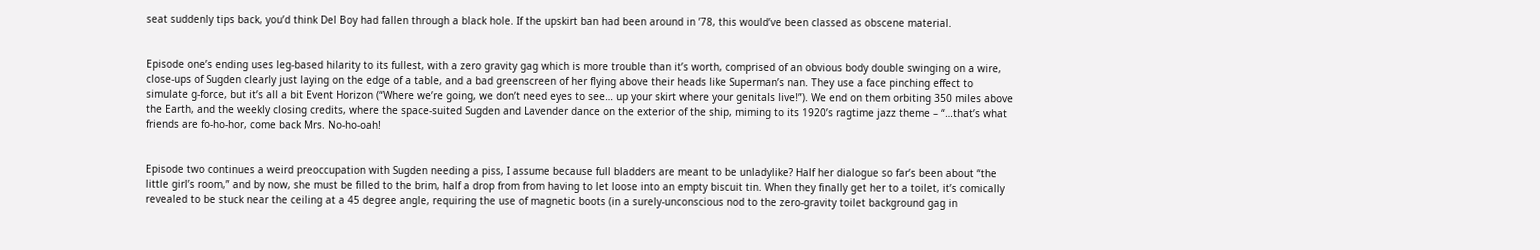seat suddenly tips back, you’d think Del Boy had fallen through a black hole. If the upskirt ban had been around in ’78, this would’ve been classed as obscene material.


Episode one’s ending uses leg-based hilarity to its fullest, with a zero gravity gag which is more trouble than it’s worth, comprised of an obvious body double swinging on a wire, close-ups of Sugden clearly just laying on the edge of a table, and a bad greenscreen of her flying above their heads like Superman’s nan. They use a face pinching effect to simulate g-force, but it’s all a bit Event Horizon (“Where we’re going, we don’t need eyes to see… up your skirt where your genitals live!”). We end on them orbiting 350 miles above the Earth, and the weekly closing credits, where the space-suited Sugden and Lavender dance on the exterior of the ship, miming to its 1920’s ragtime jazz theme – “…that’s what friends are fo-ho-hor, come back Mrs. No-ho-oah!


Episode two continues a weird preoccupation with Sugden needing a piss, I assume because full bladders are meant to be unladylike? Half her dialogue so far’s been about “the little girl’s room,” and by now, she must be filled to the brim, half a drop from from having to let loose into an empty biscuit tin. When they finally get her to a toilet, it’s comically revealed to be stuck near the ceiling at a 45 degree angle, requiring the use of magnetic boots (in a surely-unconscious nod to the zero-gravity toilet background gag in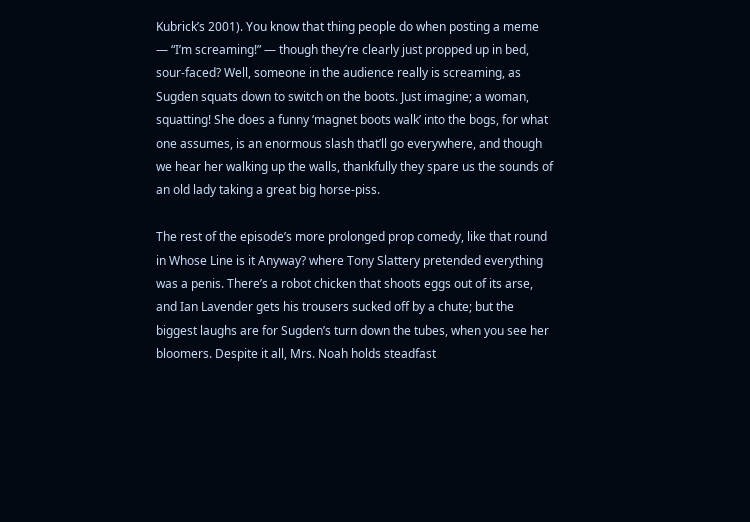Kubrick’s 2001). You know that thing people do when posting a meme — “I’m screaming!” — though they’re clearly just propped up in bed, sour-faced? Well, someone in the audience really is screaming, as Sugden squats down to switch on the boots. Just imagine; a woman, squatting! She does a funny ‘magnet boots walk’ into the bogs, for what one assumes, is an enormous slash that’ll go everywhere, and though we hear her walking up the walls, thankfully they spare us the sounds of an old lady taking a great big horse-piss.

The rest of the episode’s more prolonged prop comedy, like that round in Whose Line is it Anyway? where Tony Slattery pretended everything was a penis. There’s a robot chicken that shoots eggs out of its arse, and Ian Lavender gets his trousers sucked off by a chute; but the biggest laughs are for Sugden’s turn down the tubes, when you see her bloomers. Despite it all, Mrs. Noah holds steadfast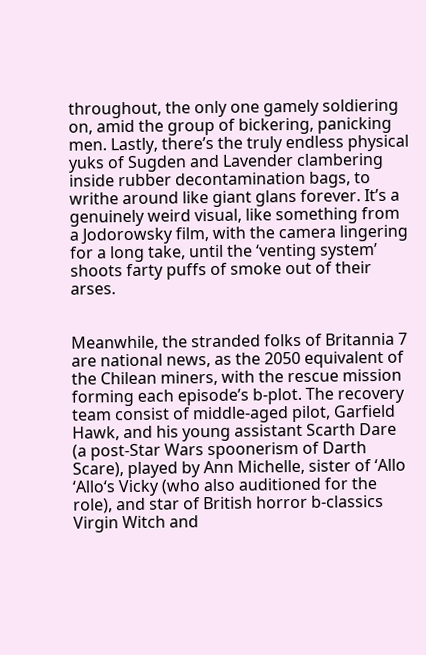throughout, the only one gamely soldiering on, amid the group of bickering, panicking men. Lastly, there’s the truly endless physical yuks of Sugden and Lavender clambering inside rubber decontamination bags, to writhe around like giant glans forever. It’s a genuinely weird visual, like something from a Jodorowsky film, with the camera lingering for a long take, until the ‘venting system’ shoots farty puffs of smoke out of their arses.


Meanwhile, the stranded folks of Britannia 7 are national news, as the 2050 equivalent of the Chilean miners, with the rescue mission forming each episode’s b-plot. The recovery team consist of middle-aged pilot, Garfield Hawk, and his young assistant Scarth Dare (a post-Star Wars spoonerism of Darth Scare), played by Ann Michelle, sister of ‘Allo ‘Allo‘s Vicky (who also auditioned for the role), and star of British horror b-classics Virgin Witch and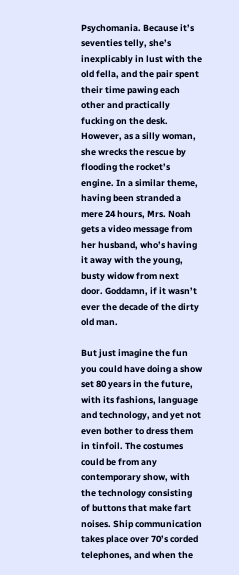Psychomania. Because it’s seventies telly, she’s inexplicably in lust with the old fella, and the pair spent their time pawing each other and practically fucking on the desk. However, as a silly woman, she wrecks the rescue by flooding the rocket’s engine. In a similar theme, having been stranded a mere 24 hours, Mrs. Noah gets a video message from her husband, who’s having it away with the young, busty widow from next door. Goddamn, if it wasn’t ever the decade of the dirty old man.

But just imagine the fun you could have doing a show set 80 years in the future, with its fashions, language and technology, and yet not even bother to dress them in tinfoil. The costumes could be from any contemporary show, with the technology consisting of buttons that make fart noises. Ship communication takes place over 70’s corded telephones, and when the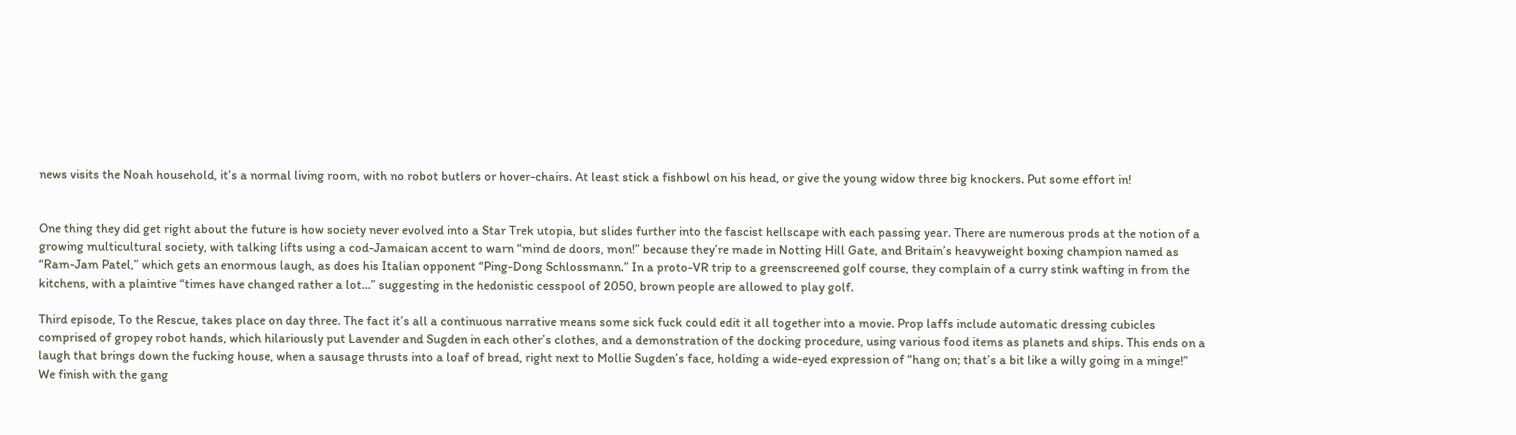news visits the Noah household, it’s a normal living room, with no robot butlers or hover-chairs. At least stick a fishbowl on his head, or give the young widow three big knockers. Put some effort in!


One thing they did get right about the future is how society never evolved into a Star Trek utopia, but slides further into the fascist hellscape with each passing year. There are numerous prods at the notion of a growing multicultural society, with talking lifts using a cod-Jamaican accent to warn “mind de doors, mon!” because they’re made in Notting Hill Gate, and Britain’s heavyweight boxing champion named as “Ram-Jam Patel,” which gets an enormous laugh, as does his Italian opponent “Ping-Dong Schlossmann.” In a proto-VR trip to a greenscreened golf course, they complain of a curry stink wafting in from the kitchens, with a plaintive “times have changed rather a lot…” suggesting in the hedonistic cesspool of 2050, brown people are allowed to play golf.

Third episode, To the Rescue, takes place on day three. The fact it’s all a continuous narrative means some sick fuck could edit it all together into a movie. Prop laffs include automatic dressing cubicles comprised of gropey robot hands, which hilariously put Lavender and Sugden in each other’s clothes, and a demonstration of the docking procedure, using various food items as planets and ships. This ends on a laugh that brings down the fucking house, when a sausage thrusts into a loaf of bread, right next to Mollie Sugden’s face, holding a wide-eyed expression of “hang on; that’s a bit like a willy going in a minge!” We finish with the gang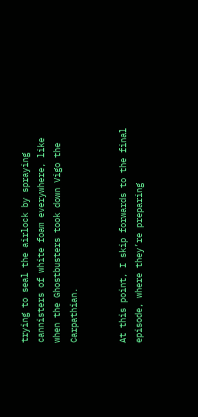trying to seal the airlock by spraying cannisters of white foam everywhere, like when the Ghostbusters took down Vigo the Carpathian.


At this point, I skip forwards to the final episode, where they’re preparing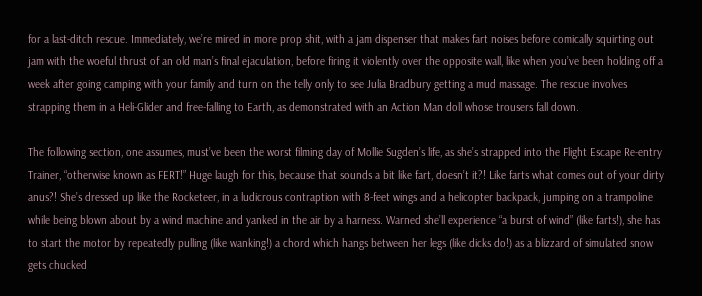for a last-ditch rescue. Immediately, we’re mired in more prop shit, with a jam dispenser that makes fart noises before comically squirting out jam with the woeful thrust of an old man’s final ejaculation, before firing it violently over the opposite wall, like when you’ve been holding off a week after going camping with your family and turn on the telly only to see Julia Bradbury getting a mud massage. The rescue involves strapping them in a Heli-Glider and free-falling to Earth, as demonstrated with an Action Man doll whose trousers fall down.

The following section, one assumes, must’ve been the worst filming day of Mollie Sugden’s life, as she’s strapped into the Flight Escape Re-entry Trainer, “otherwise known as FERT!” Huge laugh for this, because that sounds a bit like fart, doesn’t it?! Like farts what comes out of your dirty anus?! She’s dressed up like the Rocketeer, in a ludicrous contraption with 8-feet wings and a helicopter backpack, jumping on a trampoline while being blown about by a wind machine and yanked in the air by a harness. Warned she’ll experience “a burst of wind” (like farts!), she has to start the motor by repeatedly pulling (like wanking!) a chord which hangs between her legs (like dicks do!) as a blizzard of simulated snow gets chucked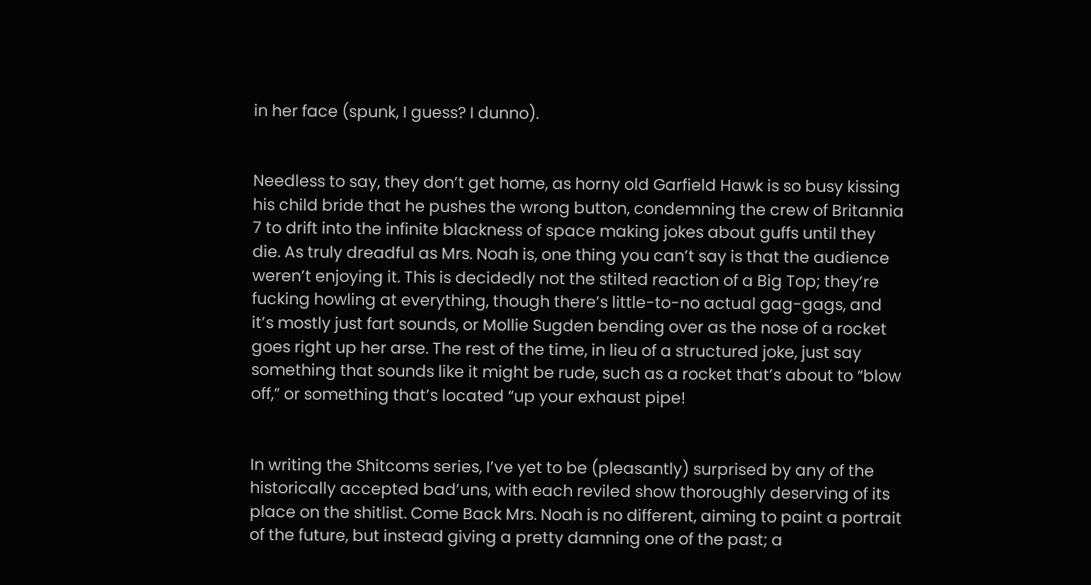in her face (spunk, I guess? I dunno).


Needless to say, they don’t get home, as horny old Garfield Hawk is so busy kissing his child bride that he pushes the wrong button, condemning the crew of Britannia 7 to drift into the infinite blackness of space making jokes about guffs until they die. As truly dreadful as Mrs. Noah is, one thing you can’t say is that the audience weren’t enjoying it. This is decidedly not the stilted reaction of a Big Top; they’re fucking howling at everything, though there’s little-to-no actual gag-gags, and it’s mostly just fart sounds, or Mollie Sugden bending over as the nose of a rocket goes right up her arse. The rest of the time, in lieu of a structured joke, just say something that sounds like it might be rude, such as a rocket that’s about to “blow off,” or something that’s located “up your exhaust pipe!


In writing the Shitcoms series, I’ve yet to be (pleasantly) surprised by any of the historically accepted bad’uns, with each reviled show thoroughly deserving of its place on the shitlist. Come Back Mrs. Noah is no different, aiming to paint a portrait of the future, but instead giving a pretty damning one of the past; a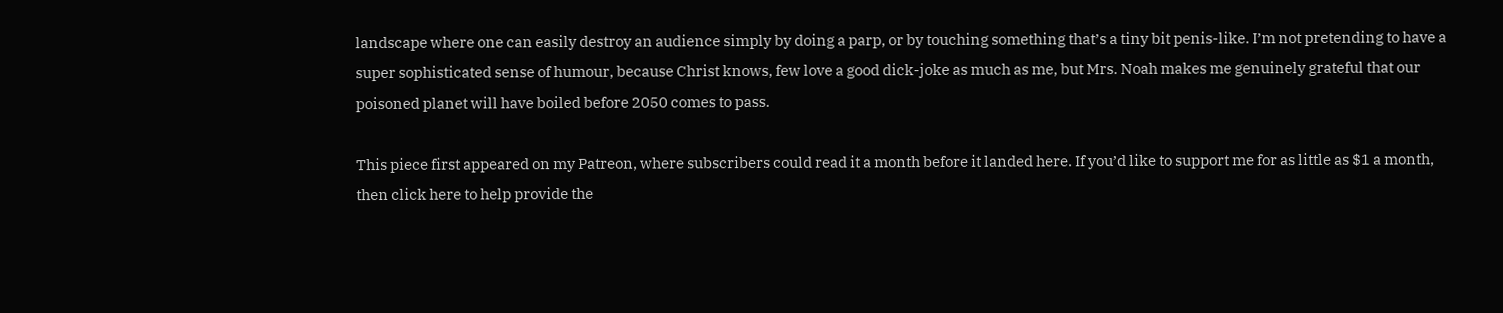landscape where one can easily destroy an audience simply by doing a parp, or by touching something that’s a tiny bit penis-like. I’m not pretending to have a super sophisticated sense of humour, because Christ knows, few love a good dick-joke as much as me, but Mrs. Noah makes me genuinely grateful that our poisoned planet will have boiled before 2050 comes to pass.

This piece first appeared on my Patreon, where subscribers could read it a month before it landed here. If you’d like to support me for as little as $1 a month, then click here to help provide the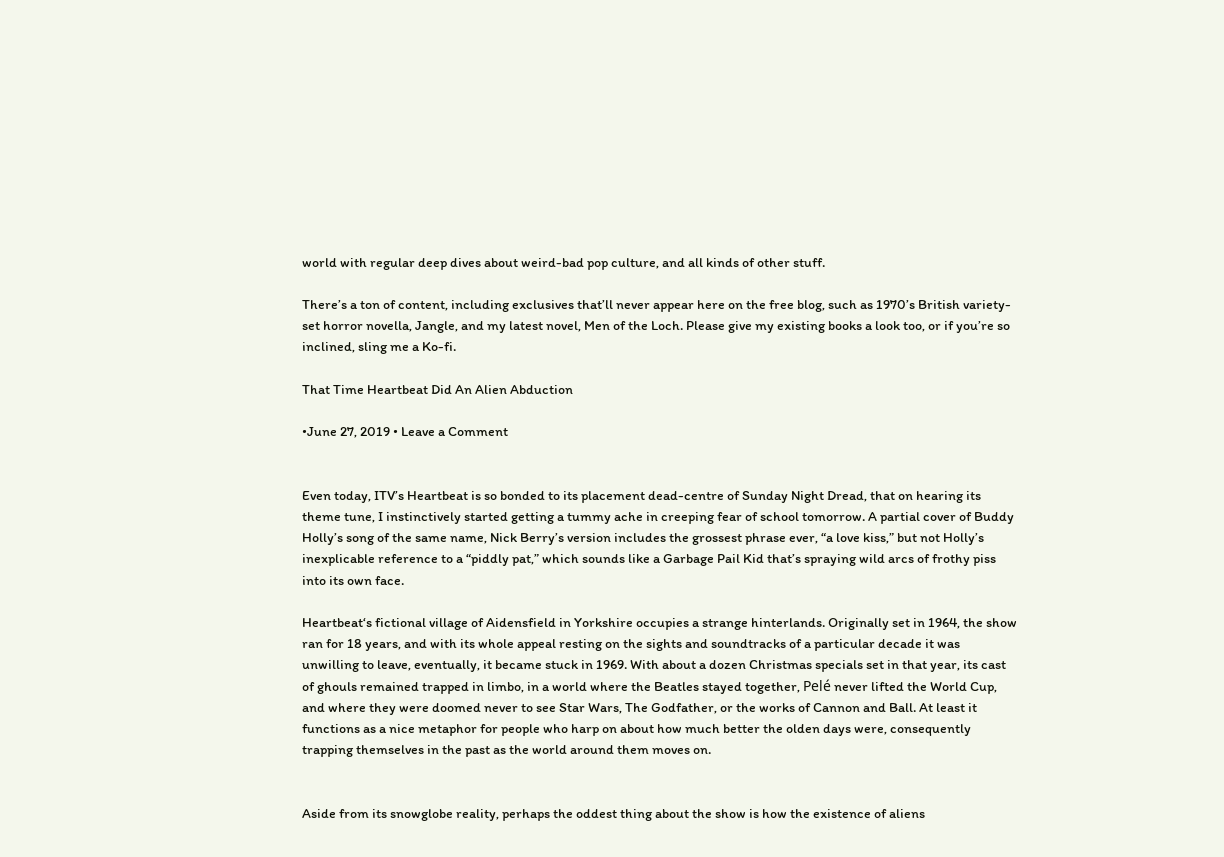world with regular deep dives about weird-bad pop culture, and all kinds of other stuff.

There’s a ton of content, including exclusives that’ll never appear here on the free blog, such as 1970’s British variety-set horror novella, Jangle, and my latest novel, Men of the Loch. Please give my existing books a look too, or if you’re so inclined, sling me a Ko-fi.

That Time Heartbeat Did An Alien Abduction

•June 27, 2019 • Leave a Comment


Even today, ITV’s Heartbeat is so bonded to its placement dead-centre of Sunday Night Dread, that on hearing its theme tune, I instinctively started getting a tummy ache in creeping fear of school tomorrow. A partial cover of Buddy Holly’s song of the same name, Nick Berry’s version includes the grossest phrase ever, “a love kiss,” but not Holly’s inexplicable reference to a “piddly pat,” which sounds like a Garbage Pail Kid that’s spraying wild arcs of frothy piss into its own face.

Heartbeat‘s fictional village of Aidensfield in Yorkshire occupies a strange hinterlands. Originally set in 1964, the show ran for 18 years, and with its whole appeal resting on the sights and soundtracks of a particular decade it was unwilling to leave, eventually, it became stuck in 1969. With about a dozen Christmas specials set in that year, its cast of ghouls remained trapped in limbo, in a world where the Beatles stayed together, Pelé never lifted the World Cup, and where they were doomed never to see Star Wars, The Godfather, or the works of Cannon and Ball. At least it functions as a nice metaphor for people who harp on about how much better the olden days were, consequently trapping themselves in the past as the world around them moves on.


Aside from its snowglobe reality, perhaps the oddest thing about the show is how the existence of aliens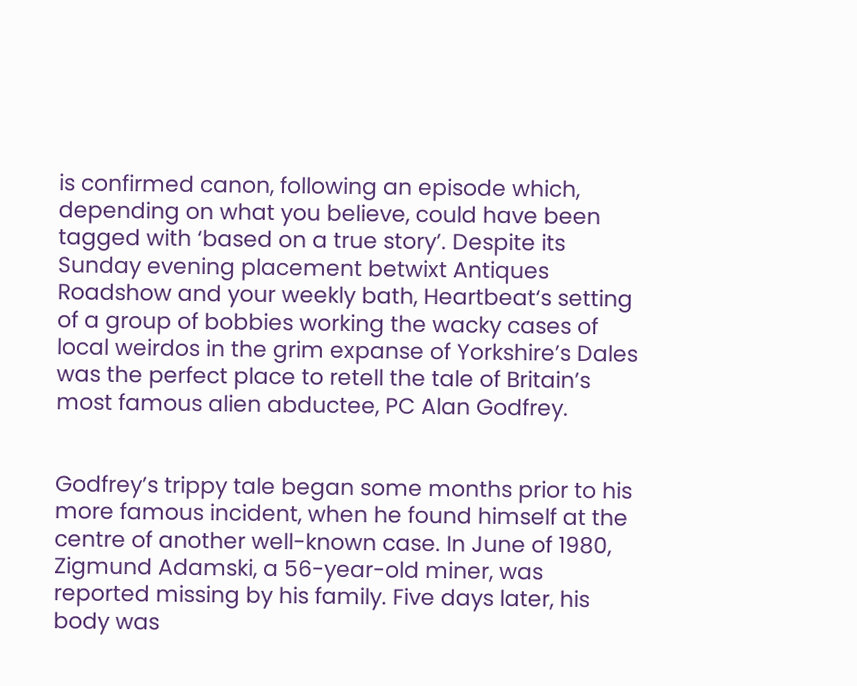is confirmed canon, following an episode which, depending on what you believe, could have been tagged with ‘based on a true story’. Despite its Sunday evening placement betwixt Antiques Roadshow and your weekly bath, Heartbeat‘s setting of a group of bobbies working the wacky cases of local weirdos in the grim expanse of Yorkshire’s Dales was the perfect place to retell the tale of Britain’s most famous alien abductee, PC Alan Godfrey.


Godfrey’s trippy tale began some months prior to his more famous incident, when he found himself at the centre of another well-known case. In June of 1980, Zigmund Adamski, a 56-year-old miner, was reported missing by his family. Five days later, his body was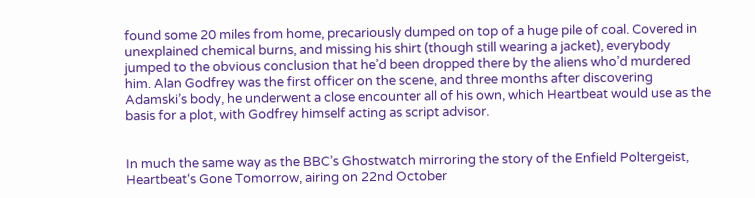found some 20 miles from home, precariously dumped on top of a huge pile of coal. Covered in unexplained chemical burns, and missing his shirt (though still wearing a jacket), everybody jumped to the obvious conclusion that he’d been dropped there by the aliens who’d murdered him. Alan Godfrey was the first officer on the scene, and three months after discovering Adamski’s body, he underwent a close encounter all of his own, which Heartbeat would use as the basis for a plot, with Godfrey himself acting as script advisor.


In much the same way as the BBC’s Ghostwatch mirroring the story of the Enfield Poltergeist, Heartbeat‘s Gone Tomorrow, airing on 22nd October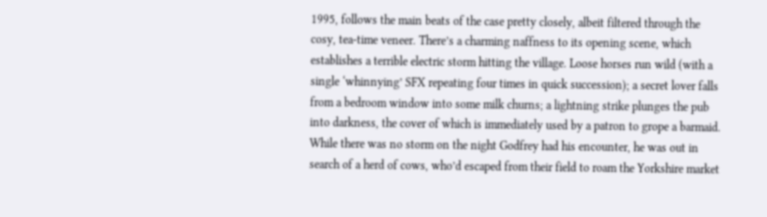1995, follows the main beats of the case pretty closely, albeit filtered through the cosy, tea-time veneer. There’s a charming naffness to its opening scene, which establishes a terrible electric storm hitting the village. Loose horses run wild (with a single ‘whinnying’ SFX repeating four times in quick succession); a secret lover falls from a bedroom window into some milk churns; a lightning strike plunges the pub into darkness, the cover of which is immediately used by a patron to grope a barmaid. While there was no storm on the night Godfrey had his encounter, he was out in search of a herd of cows, who’d escaped from their field to roam the Yorkshire market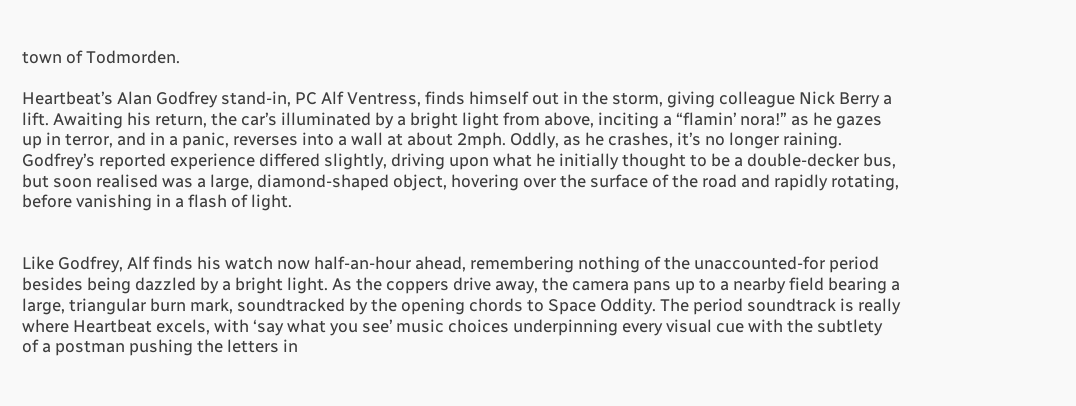town of Todmorden.

Heartbeat’s Alan Godfrey stand-in, PC Alf Ventress, finds himself out in the storm, giving colleague Nick Berry a lift. Awaiting his return, the car’s illuminated by a bright light from above, inciting a “flamin’ nora!” as he gazes up in terror, and in a panic, reverses into a wall at about 2mph. Oddly, as he crashes, it’s no longer raining. Godfrey’s reported experience differed slightly, driving upon what he initially thought to be a double-decker bus, but soon realised was a large, diamond-shaped object, hovering over the surface of the road and rapidly rotating, before vanishing in a flash of light.


Like Godfrey, Alf finds his watch now half-an-hour ahead, remembering nothing of the unaccounted-for period besides being dazzled by a bright light. As the coppers drive away, the camera pans up to a nearby field bearing a large, triangular burn mark, soundtracked by the opening chords to Space Oddity. The period soundtrack is really where Heartbeat excels, with ‘say what you see’ music choices underpinning every visual cue with the subtlety of a postman pushing the letters in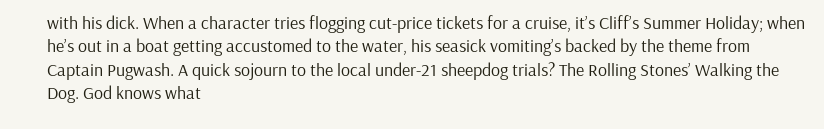with his dick. When a character tries flogging cut-price tickets for a cruise, it’s Cliff’s Summer Holiday; when he’s out in a boat getting accustomed to the water, his seasick vomiting’s backed by the theme from Captain Pugwash. A quick sojourn to the local under-21 sheepdog trials? The Rolling Stones’ Walking the Dog. God knows what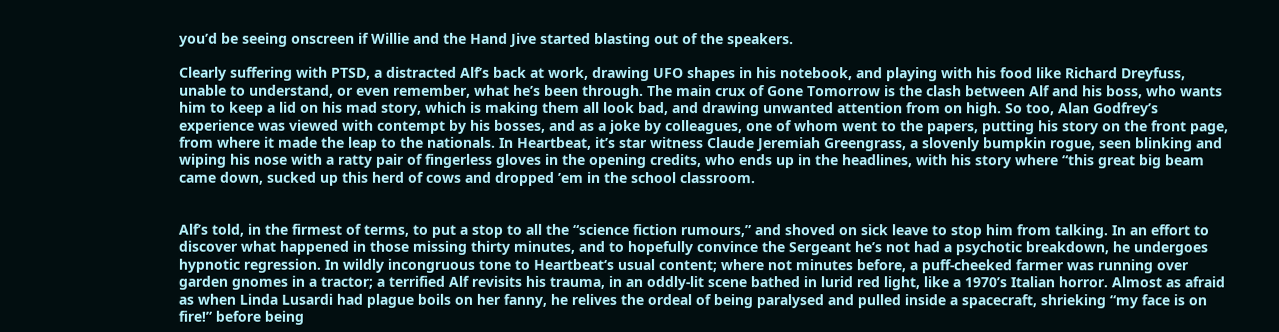you’d be seeing onscreen if Willie and the Hand Jive started blasting out of the speakers.

Clearly suffering with PTSD, a distracted Alf’s back at work, drawing UFO shapes in his notebook, and playing with his food like Richard Dreyfuss, unable to understand, or even remember, what he’s been through. The main crux of Gone Tomorrow is the clash between Alf and his boss, who wants him to keep a lid on his mad story, which is making them all look bad, and drawing unwanted attention from on high. So too, Alan Godfrey’s experience was viewed with contempt by his bosses, and as a joke by colleagues, one of whom went to the papers, putting his story on the front page, from where it made the leap to the nationals. In Heartbeat, it’s star witness Claude Jeremiah Greengrass, a slovenly bumpkin rogue, seen blinking and wiping his nose with a ratty pair of fingerless gloves in the opening credits, who ends up in the headlines, with his story where “this great big beam came down, sucked up this herd of cows and dropped ’em in the school classroom.


Alf’s told, in the firmest of terms, to put a stop to all the “science fiction rumours,” and shoved on sick leave to stop him from talking. In an effort to discover what happened in those missing thirty minutes, and to hopefully convince the Sergeant he’s not had a psychotic breakdown, he undergoes hypnotic regression. In wildly incongruous tone to Heartbeat‘s usual content; where not minutes before, a puff-cheeked farmer was running over garden gnomes in a tractor; a terrified Alf revisits his trauma, in an oddly-lit scene bathed in lurid red light, like a 1970’s Italian horror. Almost as afraid as when Linda Lusardi had plague boils on her fanny, he relives the ordeal of being paralysed and pulled inside a spacecraft, shrieking “my face is on fire!” before being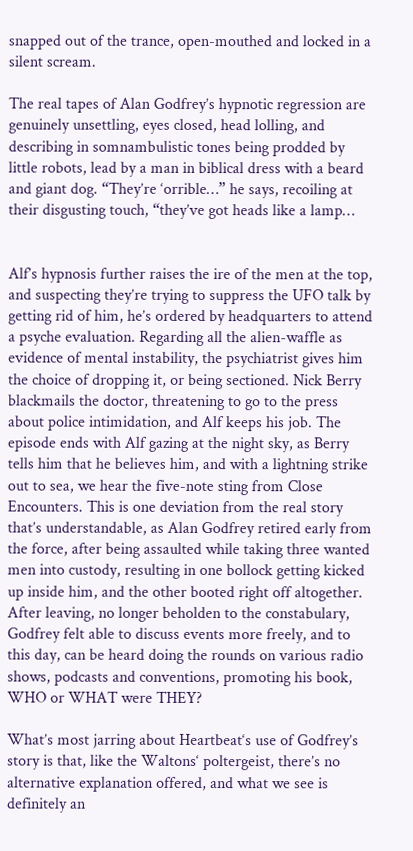snapped out of the trance, open-mouthed and locked in a silent scream.

The real tapes of Alan Godfrey’s hypnotic regression are genuinely unsettling, eyes closed, head lolling, and describing in somnambulistic tones being prodded by little robots, lead by a man in biblical dress with a beard and giant dog. “They’re ‘orrible…” he says, recoiling at their disgusting touch, “they’ve got heads like a lamp…


Alf’s hypnosis further raises the ire of the men at the top, and suspecting they’re trying to suppress the UFO talk by getting rid of him, he’s ordered by headquarters to attend a psyche evaluation. Regarding all the alien-waffle as evidence of mental instability, the psychiatrist gives him the choice of dropping it, or being sectioned. Nick Berry blackmails the doctor, threatening to go to the press about police intimidation, and Alf keeps his job. The episode ends with Alf gazing at the night sky, as Berry tells him that he believes him, and with a lightning strike out to sea, we hear the five-note sting from Close Encounters. This is one deviation from the real story that’s understandable, as Alan Godfrey retired early from the force, after being assaulted while taking three wanted men into custody, resulting in one bollock getting kicked up inside him, and the other booted right off altogether. After leaving, no longer beholden to the constabulary, Godfrey felt able to discuss events more freely, and to this day, can be heard doing the rounds on various radio shows, podcasts and conventions, promoting his book, WHO or WHAT were THEY?

What’s most jarring about Heartbeat‘s use of Godfrey’s story is that, like the Waltons‘ poltergeist, there’s no alternative explanation offered, and what we see is definitely an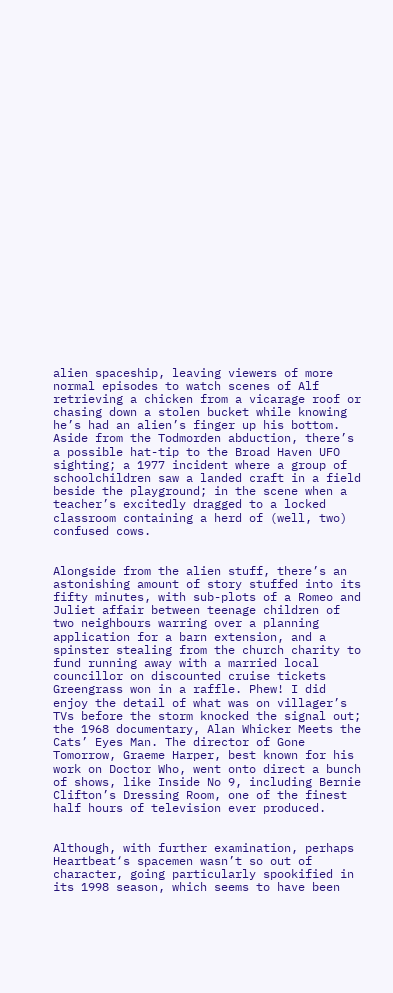alien spaceship, leaving viewers of more normal episodes to watch scenes of Alf retrieving a chicken from a vicarage roof or chasing down a stolen bucket while knowing he’s had an alien’s finger up his bottom. Aside from the Todmorden abduction, there’s a possible hat-tip to the Broad Haven UFO sighting; a 1977 incident where a group of schoolchildren saw a landed craft in a field beside the playground; in the scene when a teacher’s excitedly dragged to a locked classroom containing a herd of (well, two) confused cows.


Alongside from the alien stuff, there’s an astonishing amount of story stuffed into its fifty minutes, with sub-plots of a Romeo and Juliet affair between teenage children of two neighbours warring over a planning application for a barn extension, and a spinster stealing from the church charity to fund running away with a married local councillor on discounted cruise tickets Greengrass won in a raffle. Phew! I did enjoy the detail of what was on villager’s TVs before the storm knocked the signal out; the 1968 documentary, Alan Whicker Meets the Cats’ Eyes Man. The director of Gone Tomorrow, Graeme Harper, best known for his work on Doctor Who, went onto direct a bunch of shows, like Inside No 9, including Bernie Clifton’s Dressing Room, one of the finest half hours of television ever produced.


Although, with further examination, perhaps Heartbeat‘s spacemen wasn’t so out of character, going particularly spookified in its 1998 season, which seems to have been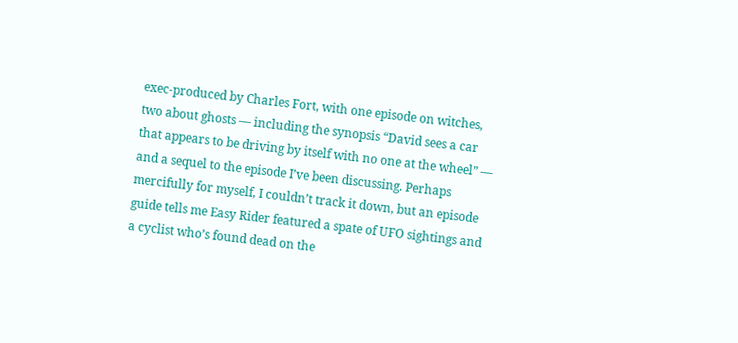exec-produced by Charles Fort, with one episode on witches, two about ghosts — including the synopsis “David sees a car that appears to be driving by itself with no one at the wheel” — and a sequel to the episode I’ve been discussing. Perhaps mercifully for myself, I couldn’t track it down, but an episode guide tells me Easy Rider featured a spate of UFO sightings and a cyclist who’s found dead on the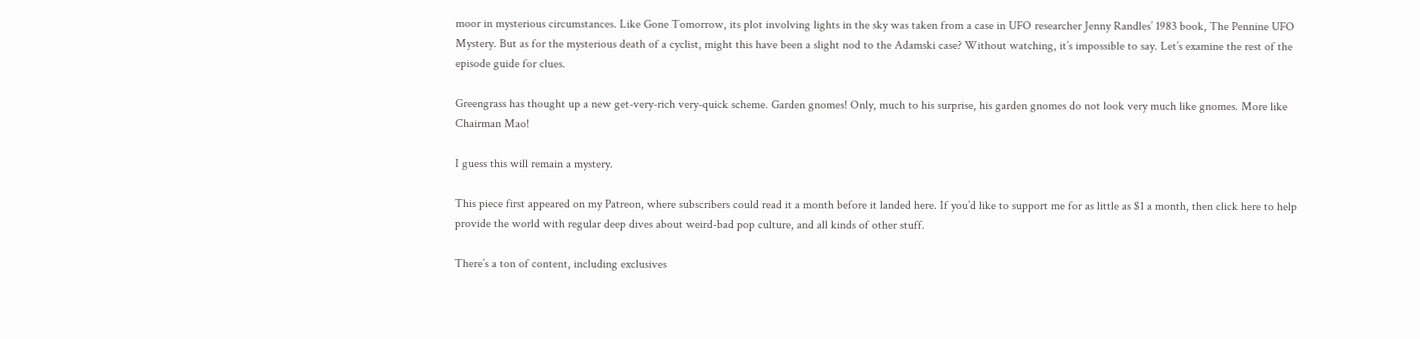moor in mysterious circumstances. Like Gone Tomorrow, its plot involving lights in the sky was taken from a case in UFO researcher Jenny Randles’ 1983 book, The Pennine UFO Mystery. But as for the mysterious death of a cyclist, might this have been a slight nod to the Adamski case? Without watching, it’s impossible to say. Let’s examine the rest of the episode guide for clues.

Greengrass has thought up a new get-very-rich very-quick scheme. Garden gnomes! Only, much to his surprise, his garden gnomes do not look very much like gnomes. More like Chairman Mao!

I guess this will remain a mystery.

This piece first appeared on my Patreon, where subscribers could read it a month before it landed here. If you’d like to support me for as little as $1 a month, then click here to help provide the world with regular deep dives about weird-bad pop culture, and all kinds of other stuff.

There’s a ton of content, including exclusives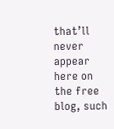that’ll never appear here on the free blog, such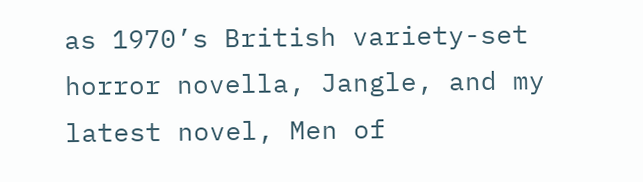as 1970’s British variety-set horror novella, Jangle, and my latest novel, Men of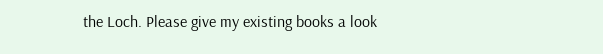the Loch. Please give my existing books a look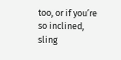too, or if you’re so inclined, sling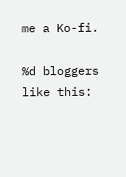me a Ko-fi.

%d bloggers like this: